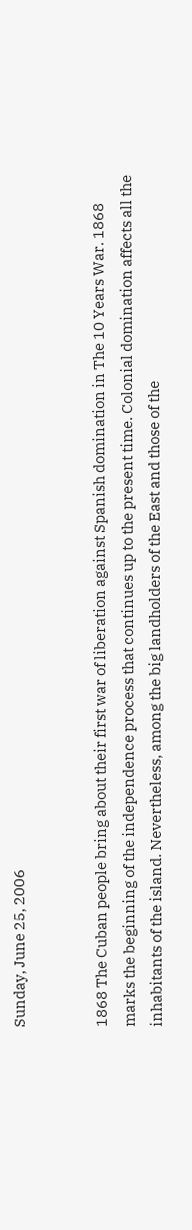Sunday, June 25, 2006


1868 The Cuban people bring about their first war of liberation against Spanish domination in The 10 Years War. 1868 marks the beginning of the independence process that continues up to the present time. Colonial domination affects all the inhabitants of the island. Nevertheless, among the big landholders of the East and those of the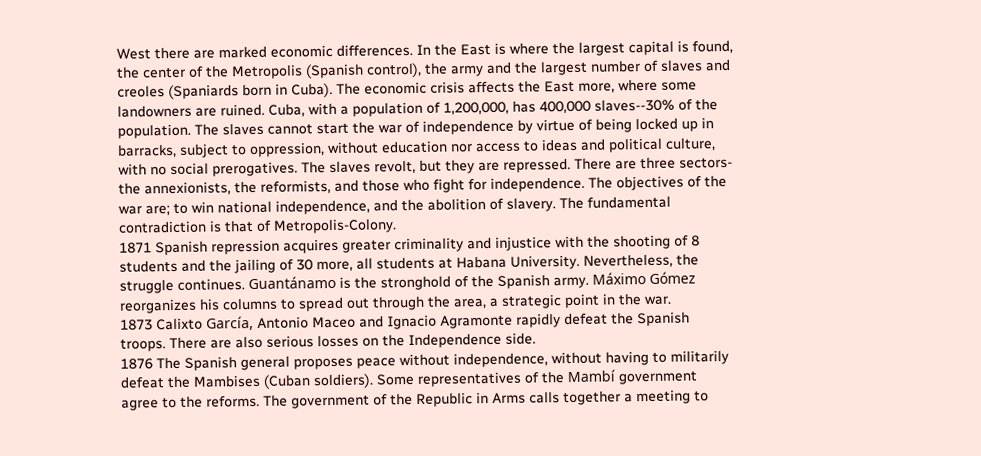West there are marked economic differences. In the East is where the largest capital is found, the center of the Metropolis (Spanish control), the army and the largest number of slaves and creoles (Spaniards born in Cuba). The economic crisis affects the East more, where some landowners are ruined. Cuba, with a population of 1,200,000, has 400,000 slaves--30% of the population. The slaves cannot start the war of independence by virtue of being locked up in barracks, subject to oppression, without education nor access to ideas and political culture, with no social prerogatives. The slaves revolt, but they are repressed. There are three sectors- the annexionists, the reformists, and those who fight for independence. The objectives of the war are; to win national independence, and the abolition of slavery. The fundamental contradiction is that of Metropolis-Colony.
1871 Spanish repression acquires greater criminality and injustice with the shooting of 8 students and the jailing of 30 more, all students at Habana University. Nevertheless, the struggle continues. Guantánamo is the stronghold of the Spanish army. Máximo Gómez reorganizes his columns to spread out through the area, a strategic point in the war.
1873 Calixto García, Antonio Maceo and Ignacio Agramonte rapidly defeat the Spanish troops. There are also serious losses on the Independence side.
1876 The Spanish general proposes peace without independence, without having to militarily defeat the Mambises (Cuban soldiers). Some representatives of the Mambí government agree to the reforms. The government of the Republic in Arms calls together a meeting to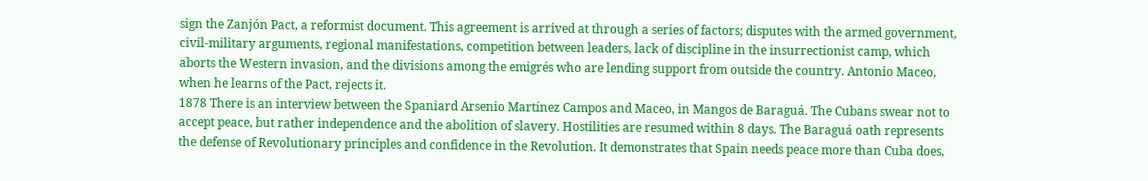sign the Zanjón Pact, a reformist document. This agreement is arrived at through a series of factors; disputes with the armed government, civil-military arguments, regional manifestations, competition between leaders, lack of discipline in the insurrectionist camp, which aborts the Western invasion, and the divisions among the emigrés who are lending support from outside the country. Antonio Maceo, when he learns of the Pact, rejects it.
1878 There is an interview between the Spaniard Arsenio Martínez Campos and Maceo, in Mangos de Baraguá. The Cubans swear not to accept peace, but rather independence and the abolition of slavery. Hostilities are resumed within 8 days. The Baraguá oath represents the defense of Revolutionary principles and confidence in the Revolution. It demonstrates that Spain needs peace more than Cuba does,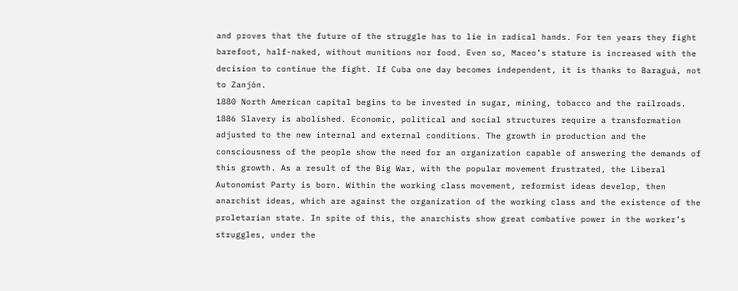and proves that the future of the struggle has to lie in radical hands. For ten years they fight barefoot, half-naked, without munitions nor food. Even so, Maceo’s stature is increased with the decision to continue the fight. If Cuba one day becomes independent, it is thanks to Baraguá, not to Zanjón.
1880 North American capital begins to be invested in sugar, mining, tobacco and the railroads.
1886 Slavery is abolished. Economic, political and social structures require a transformation adjusted to the new internal and external conditions. The growth in production and the consciousness of the people show the need for an organization capable of answering the demands of this growth. As a result of the Big War, with the popular movement frustrated, the Liberal Autonomist Party is born. Within the working class movement, reformist ideas develop, then anarchist ideas, which are against the organization of the working class and the existence of the proletarian state. In spite of this, the anarchists show great combative power in the worker’s struggles, under the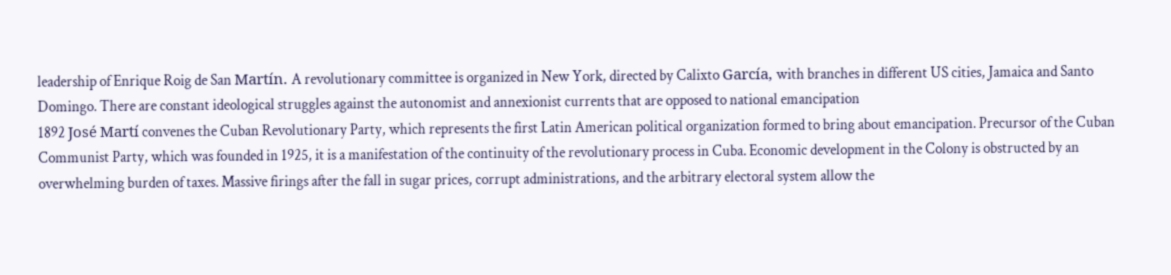leadership of Enrique Roig de San Martín. A revolutionary committee is organized in New York, directed by Calixto García, with branches in different US cities, Jamaica and Santo Domingo. There are constant ideological struggles against the autonomist and annexionist currents that are opposed to national emancipation
1892 José Martí convenes the Cuban Revolutionary Party, which represents the first Latin American political organization formed to bring about emancipation. Precursor of the Cuban Communist Party, which was founded in 1925, it is a manifestation of the continuity of the revolutionary process in Cuba. Economic development in the Colony is obstructed by an overwhelming burden of taxes. Massive firings after the fall in sugar prices, corrupt administrations, and the arbitrary electoral system allow the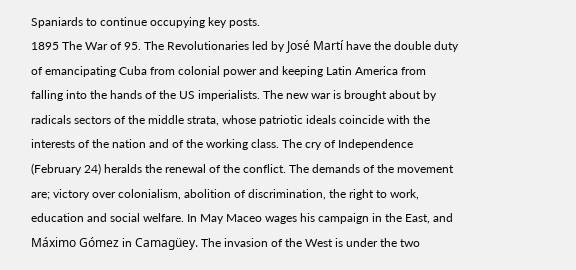Spaniards to continue occupying key posts.
1895 The War of 95. The Revolutionaries led by José Martí have the double duty of emancipating Cuba from colonial power and keeping Latin America from falling into the hands of the US imperialists. The new war is brought about by radicals sectors of the middle strata, whose patriotic ideals coincide with the interests of the nation and of the working class. The cry of Independence (February 24) heralds the renewal of the conflict. The demands of the movement are; victory over colonialism, abolition of discrimination, the right to work, education and social welfare. In May Maceo wages his campaign in the East, and Máximo Gómez in Camagüey. The invasion of the West is under the two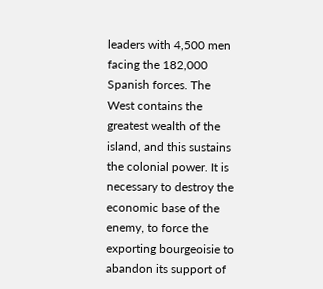leaders with 4,500 men facing the 182,000 Spanish forces. The West contains the greatest wealth of the island, and this sustains the colonial power. It is necessary to destroy the economic base of the enemy, to force the exporting bourgeoisie to abandon its support of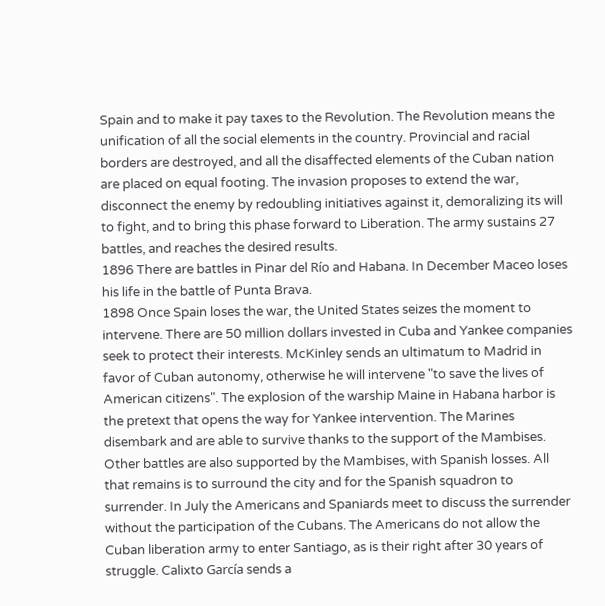Spain and to make it pay taxes to the Revolution. The Revolution means the unification of all the social elements in the country. Provincial and racial borders are destroyed, and all the disaffected elements of the Cuban nation are placed on equal footing. The invasion proposes to extend the war, disconnect the enemy by redoubling initiatives against it, demoralizing its will to fight, and to bring this phase forward to Liberation. The army sustains 27 battles, and reaches the desired results.
1896 There are battles in Pinar del Río and Habana. In December Maceo loses his life in the battle of Punta Brava.
1898 Once Spain loses the war, the United States seizes the moment to intervene. There are 50 million dollars invested in Cuba and Yankee companies seek to protect their interests. McKinley sends an ultimatum to Madrid in favor of Cuban autonomy, otherwise he will intervene "to save the lives of American citizens". The explosion of the warship Maine in Habana harbor is the pretext that opens the way for Yankee intervention. The Marines disembark and are able to survive thanks to the support of the Mambises. Other battles are also supported by the Mambises, with Spanish losses. All that remains is to surround the city and for the Spanish squadron to surrender. In July the Americans and Spaniards meet to discuss the surrender without the participation of the Cubans. The Americans do not allow the Cuban liberation army to enter Santiago, as is their right after 30 years of struggle. Calixto García sends a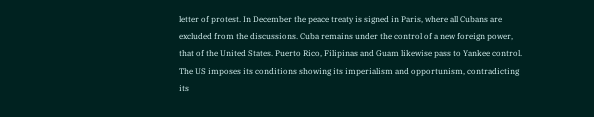letter of protest. In December the peace treaty is signed in Paris, where all Cubans are excluded from the discussions. Cuba remains under the control of a new foreign power, that of the United States. Puerto Rico, Filipinas and Guam likewise pass to Yankee control. The US imposes its conditions showing its imperialism and opportunism, contradicting its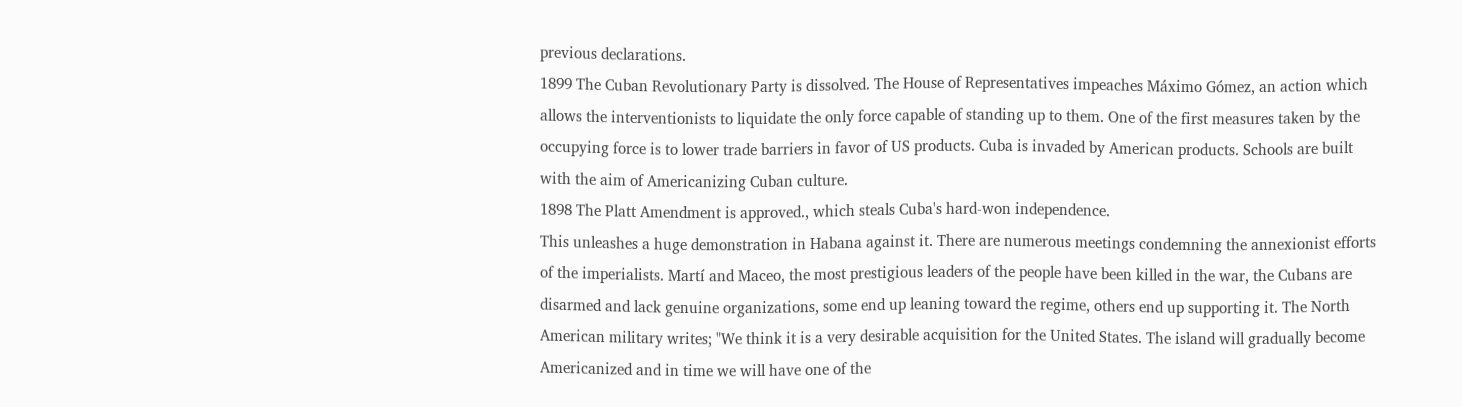previous declarations.
1899 The Cuban Revolutionary Party is dissolved. The House of Representatives impeaches Máximo Gómez, an action which allows the interventionists to liquidate the only force capable of standing up to them. One of the first measures taken by the occupying force is to lower trade barriers in favor of US products. Cuba is invaded by American products. Schools are built with the aim of Americanizing Cuban culture.
1898 The Platt Amendment is approved., which steals Cuba's hard-won independence.
This unleashes a huge demonstration in Habana against it. There are numerous meetings condemning the annexionist efforts of the imperialists. Martí and Maceo, the most prestigious leaders of the people have been killed in the war, the Cubans are disarmed and lack genuine organizations, some end up leaning toward the regime, others end up supporting it. The North American military writes; "We think it is a very desirable acquisition for the United States. The island will gradually become Americanized and in time we will have one of the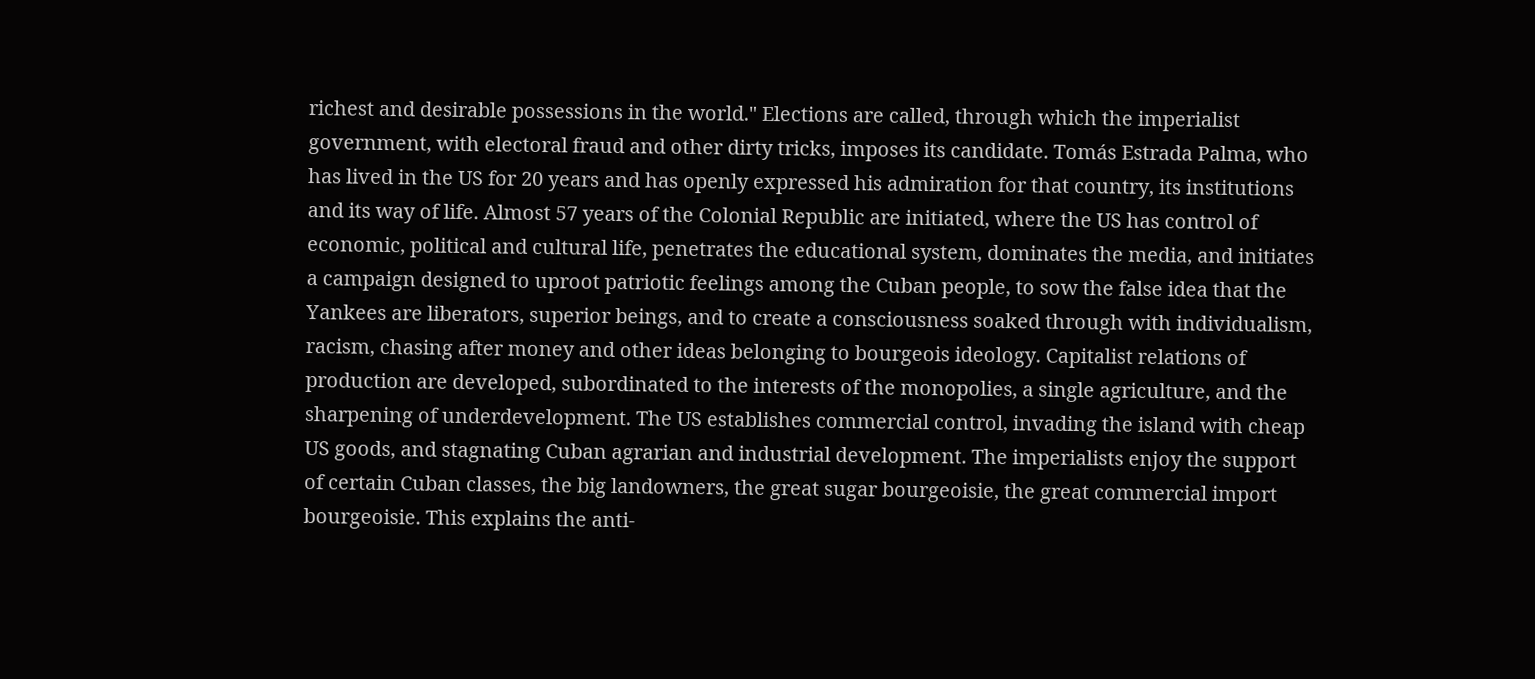richest and desirable possessions in the world." Elections are called, through which the imperialist government, with electoral fraud and other dirty tricks, imposes its candidate. Tomás Estrada Palma, who has lived in the US for 20 years and has openly expressed his admiration for that country, its institutions and its way of life. Almost 57 years of the Colonial Republic are initiated, where the US has control of economic, political and cultural life, penetrates the educational system, dominates the media, and initiates a campaign designed to uproot patriotic feelings among the Cuban people, to sow the false idea that the Yankees are liberators, superior beings, and to create a consciousness soaked through with individualism, racism, chasing after money and other ideas belonging to bourgeois ideology. Capitalist relations of production are developed, subordinated to the interests of the monopolies, a single agriculture, and the sharpening of underdevelopment. The US establishes commercial control, invading the island with cheap US goods, and stagnating Cuban agrarian and industrial development. The imperialists enjoy the support of certain Cuban classes, the big landowners, the great sugar bourgeoisie, the great commercial import bourgeoisie. This explains the anti-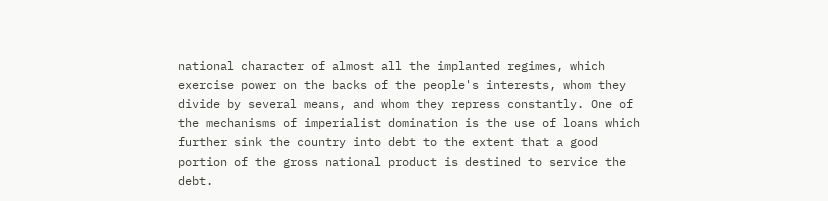national character of almost all the implanted regimes, which exercise power on the backs of the people's interests, whom they divide by several means, and whom they repress constantly. One of the mechanisms of imperialist domination is the use of loans which further sink the country into debt to the extent that a good portion of the gross national product is destined to service the debt.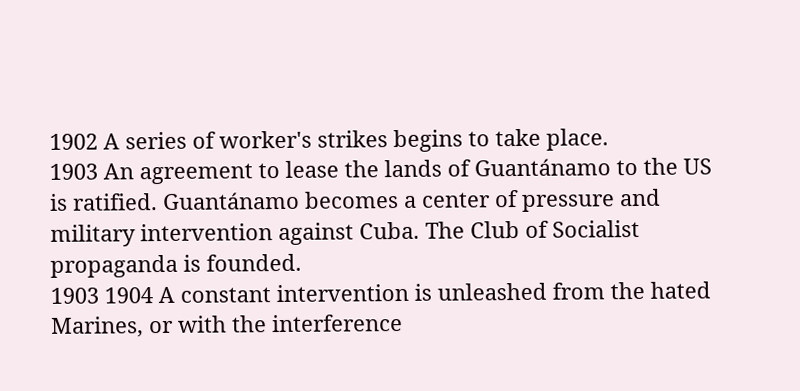1902 A series of worker's strikes begins to take place.
1903 An agreement to lease the lands of Guantánamo to the US is ratified. Guantánamo becomes a center of pressure and military intervention against Cuba. The Club of Socialist propaganda is founded.
1903 1904 A constant intervention is unleashed from the hated Marines, or with the interference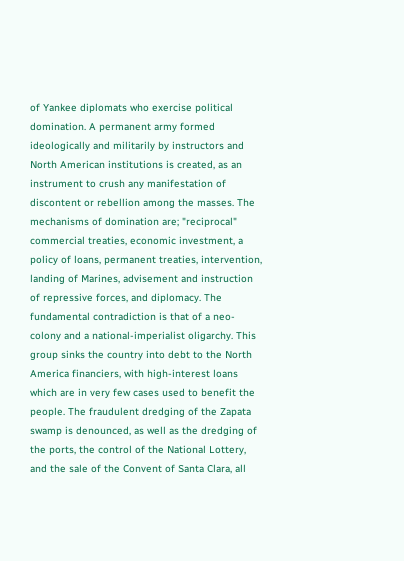of Yankee diplomats who exercise political domination. A permanent army formed ideologically and militarily by instructors and North American institutions is created, as an instrument to crush any manifestation of discontent or rebellion among the masses. The mechanisms of domination are; "reciprocal" commercial treaties, economic investment, a policy of loans, permanent treaties, intervention, landing of Marines, advisement and instruction of repressive forces, and diplomacy. The fundamental contradiction is that of a neo-colony and a national-imperialist oligarchy. This group sinks the country into debt to the North America financiers, with high-interest loans which are in very few cases used to benefit the people. The fraudulent dredging of the Zapata swamp is denounced, as well as the dredging of the ports, the control of the National Lottery, and the sale of the Convent of Santa Clara, all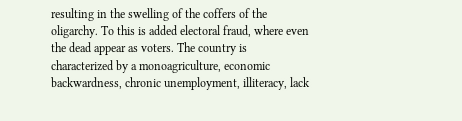resulting in the swelling of the coffers of the oligarchy. To this is added electoral fraud, where even the dead appear as voters. The country is characterized by a monoagriculture, economic backwardness, chronic unemployment, illiteracy, lack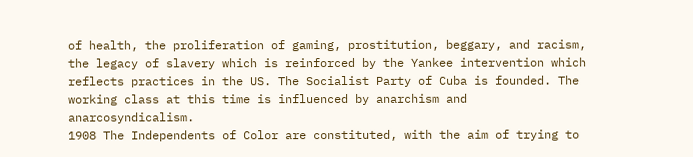of health, the proliferation of gaming, prostitution, beggary, and racism, the legacy of slavery which is reinforced by the Yankee intervention which reflects practices in the US. The Socialist Party of Cuba is founded. The working class at this time is influenced by anarchism and anarcosyndicalism.
1908 The Independents of Color are constituted, with the aim of trying to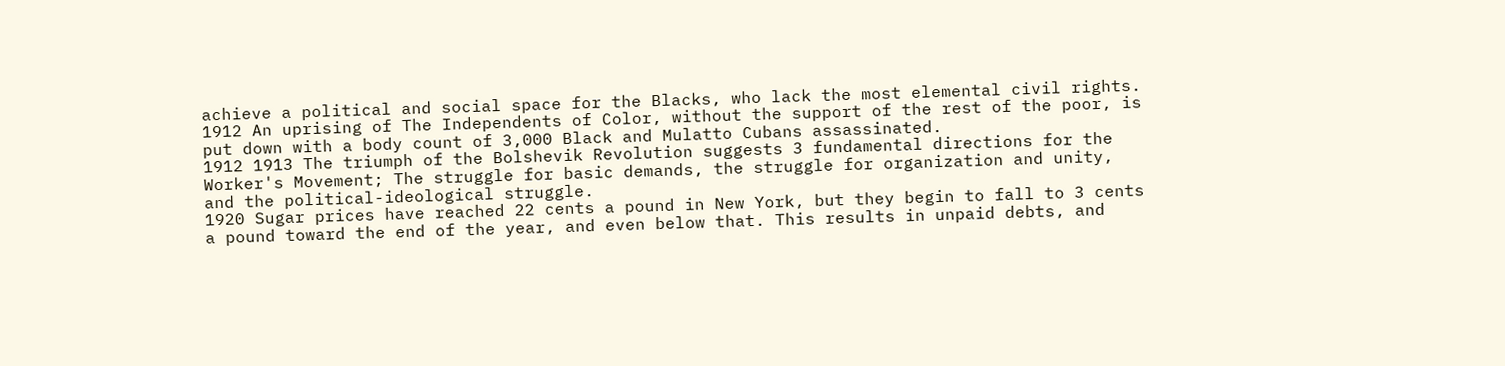achieve a political and social space for the Blacks, who lack the most elemental civil rights.
1912 An uprising of The Independents of Color, without the support of the rest of the poor, is put down with a body count of 3,000 Black and Mulatto Cubans assassinated.
1912 1913 The triumph of the Bolshevik Revolution suggests 3 fundamental directions for the Worker's Movement; The struggle for basic demands, the struggle for organization and unity, and the political-ideological struggle.
1920 Sugar prices have reached 22 cents a pound in New York, but they begin to fall to 3 cents a pound toward the end of the year, and even below that. This results in unpaid debts, and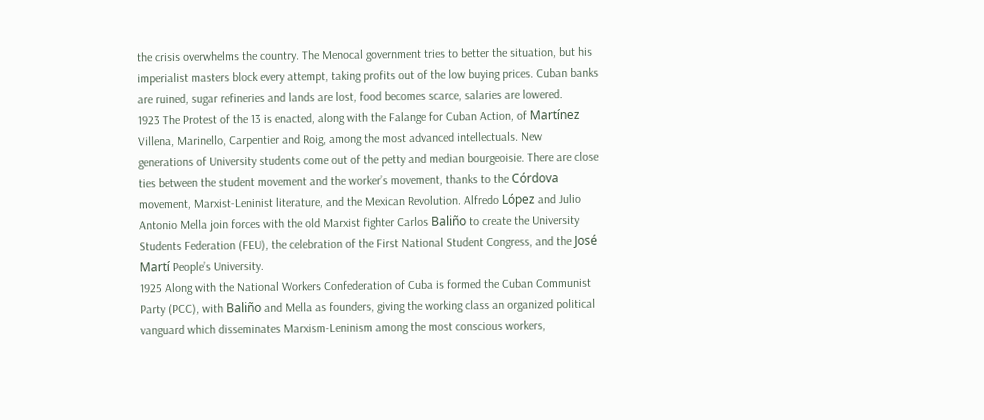the crisis overwhelms the country. The Menocal government tries to better the situation, but his imperialist masters block every attempt, taking profits out of the low buying prices. Cuban banks are ruined, sugar refineries and lands are lost, food becomes scarce, salaries are lowered.
1923 The Protest of the 13 is enacted, along with the Falange for Cuban Action, of Martínez Villena, Marinello, Carpentier and Roig, among the most advanced intellectuals. New generations of University students come out of the petty and median bourgeoisie. There are close ties between the student movement and the worker’s movement, thanks to the Córdova movement, Marxist-Leninist literature, and the Mexican Revolution. Alfredo López and Julio Antonio Mella join forces with the old Marxist fighter Carlos Baliño to create the University Students Federation (FEU), the celebration of the First National Student Congress, and the José Martí People’s University.
1925 Along with the National Workers Confederation of Cuba is formed the Cuban Communist Party (PCC), with Baliño and Mella as founders, giving the working class an organized political vanguard which disseminates Marxism-Leninism among the most conscious workers,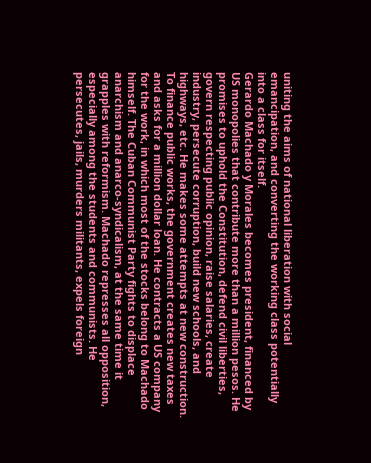uniting the aims of national liberation with social emancipation, and converting the working class potentially into a class for itself.
Gerardo Machado y Morales becomes president, financed by US monopolies that contribute more than a million pesos. He promises to uphold the Constitution, defend civil liberties, govern respecting public opinion, raise salaries, create industry, persecute corruption, build new schools, and highways, etc. He makes some attempts at new construction. To finance public works, the government creates new taxes and asks for a million dollar loan. He contracts a US company for the work, in which most of the stocks belong to Machado himself. The Cuban Communist Party fights to displace anarchism and anarco-syndicalism, at the same time it grapples with reformism. Machado represses all opposition, especially among the students and communists. He persecutes, jails, murders militants, expels foreign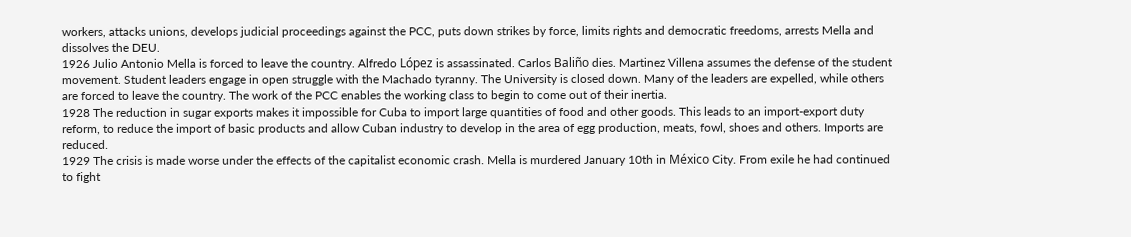workers, attacks unions, develops judicial proceedings against the PCC, puts down strikes by force, limits rights and democratic freedoms, arrests Mella and dissolves the DEU.
1926 Julio Antonio Mella is forced to leave the country. Alfredo López is assassinated. Carlos Baliño dies. Martinez Villena assumes the defense of the student movement. Student leaders engage in open struggle with the Machado tyranny. The University is closed down. Many of the leaders are expelled, while others are forced to leave the country. The work of the PCC enables the working class to begin to come out of their inertia.
1928 The reduction in sugar exports makes it impossible for Cuba to import large quantities of food and other goods. This leads to an import-export duty reform, to reduce the import of basic products and allow Cuban industry to develop in the area of egg production, meats, fowl, shoes and others. Imports are reduced.
1929 The crisis is made worse under the effects of the capitalist economic crash. Mella is murdered January 10th in México City. From exile he had continued to fight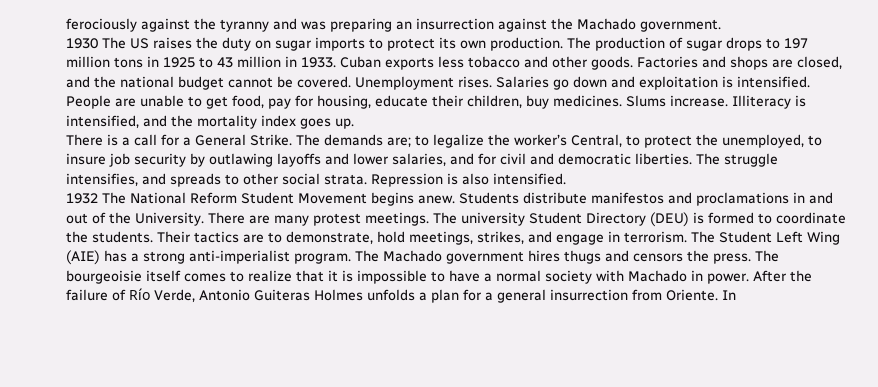ferociously against the tyranny and was preparing an insurrection against the Machado government.
1930 The US raises the duty on sugar imports to protect its own production. The production of sugar drops to 197 million tons in 1925 to 43 million in 1933. Cuban exports less tobacco and other goods. Factories and shops are closed, and the national budget cannot be covered. Unemployment rises. Salaries go down and exploitation is intensified. People are unable to get food, pay for housing, educate their children, buy medicines. Slums increase. Illiteracy is intensified, and the mortality index goes up.
There is a call for a General Strike. The demands are; to legalize the worker’s Central, to protect the unemployed, to insure job security by outlawing layoffs and lower salaries, and for civil and democratic liberties. The struggle intensifies, and spreads to other social strata. Repression is also intensified.
1932 The National Reform Student Movement begins anew. Students distribute manifestos and proclamations in and out of the University. There are many protest meetings. The university Student Directory (DEU) is formed to coordinate the students. Their tactics are to demonstrate, hold meetings, strikes, and engage in terrorism. The Student Left Wing (AIE) has a strong anti-imperialist program. The Machado government hires thugs and censors the press. The bourgeoisie itself comes to realize that it is impossible to have a normal society with Machado in power. After the failure of Río Verde, Antonio Guiteras Holmes unfolds a plan for a general insurrection from Oriente. In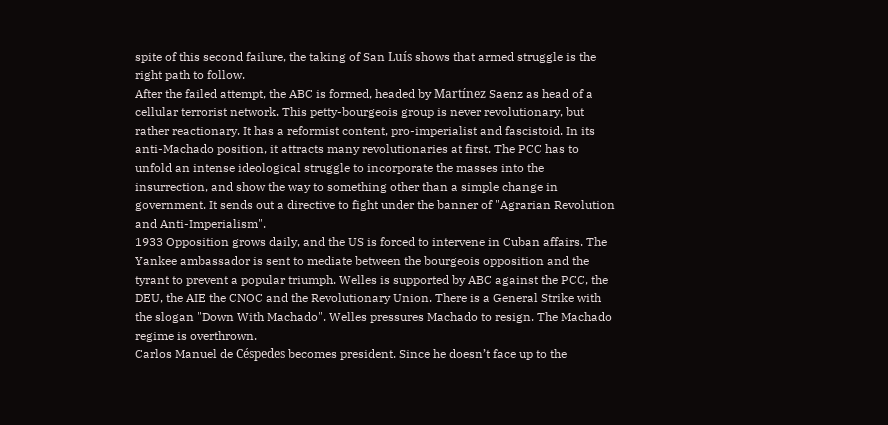spite of this second failure, the taking of San Luís shows that armed struggle is the right path to follow.
After the failed attempt, the ABC is formed, headed by Martínez Saenz as head of a cellular terrorist network. This petty-bourgeois group is never revolutionary, but rather reactionary. It has a reformist content, pro-imperialist and fascistoid. In its anti-Machado position, it attracts many revolutionaries at first. The PCC has to unfold an intense ideological struggle to incorporate the masses into the insurrection, and show the way to something other than a simple change in government. It sends out a directive to fight under the banner of "Agrarian Revolution and Anti-Imperialism".
1933 Opposition grows daily, and the US is forced to intervene in Cuban affairs. The Yankee ambassador is sent to mediate between the bourgeois opposition and the tyrant to prevent a popular triumph. Welles is supported by ABC against the PCC, the DEU, the AIE the CNOC and the Revolutionary Union. There is a General Strike with the slogan "Down With Machado". Welles pressures Machado to resign. The Machado regime is overthrown.
Carlos Manuel de Céspedes becomes president. Since he doesn’t face up to the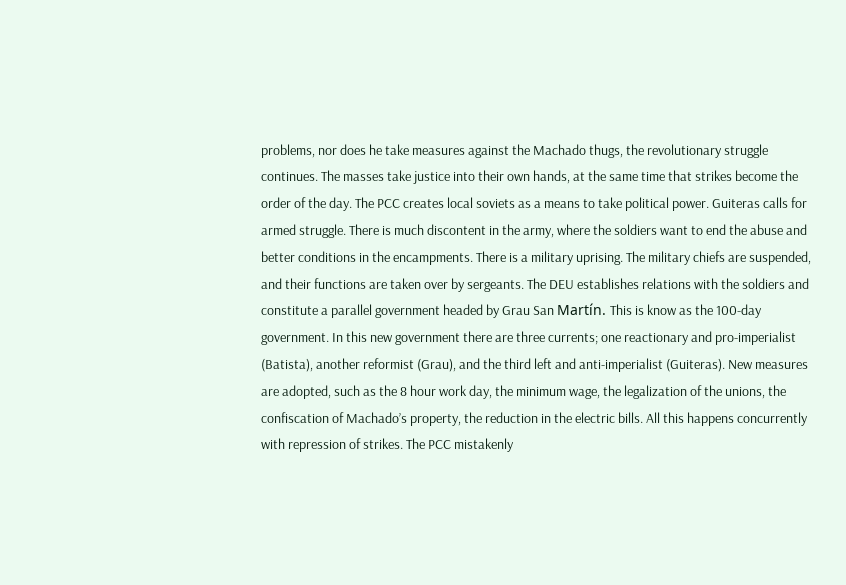problems, nor does he take measures against the Machado thugs, the revolutionary struggle continues. The masses take justice into their own hands, at the same time that strikes become the order of the day. The PCC creates local soviets as a means to take political power. Guiteras calls for armed struggle. There is much discontent in the army, where the soldiers want to end the abuse and better conditions in the encampments. There is a military uprising. The military chiefs are suspended, and their functions are taken over by sergeants. The DEU establishes relations with the soldiers and constitute a parallel government headed by Grau San Martín. This is know as the 100-day government. In this new government there are three currents; one reactionary and pro-imperialist (Batista), another reformist (Grau), and the third left and anti-imperialist (Guiteras). New measures are adopted, such as the 8 hour work day, the minimum wage, the legalization of the unions, the confiscation of Machado’s property, the reduction in the electric bills. All this happens concurrently with repression of strikes. The PCC mistakenly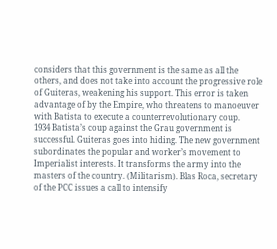considers that this government is the same as all the others, and does not take into account the progressive role of Guiteras, weakening his support. This error is taken advantage of by the Empire, who threatens to manoeuver with Batista to execute a counterrevolutionary coup.
1934 Batista’s coup against the Grau government is successful. Guiteras goes into hiding. The new government subordinates the popular and worker’s movement to Imperialist interests. It transforms the army into the masters of the country. (Militarism). Blas Roca, secretary of the PCC issues a call to intensify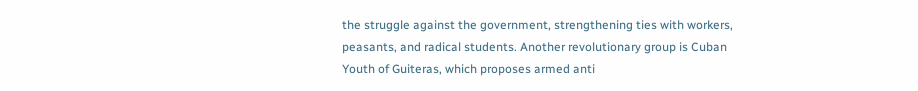the struggle against the government, strengthening ties with workers, peasants, and radical students. Another revolutionary group is Cuban Youth of Guiteras, which proposes armed anti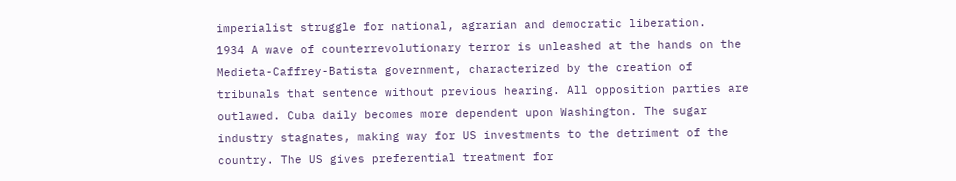imperialist struggle for national, agrarian and democratic liberation.
1934 A wave of counterrevolutionary terror is unleashed at the hands on the Medieta-Caffrey-Batista government, characterized by the creation of tribunals that sentence without previous hearing. All opposition parties are outlawed. Cuba daily becomes more dependent upon Washington. The sugar industry stagnates, making way for US investments to the detriment of the country. The US gives preferential treatment for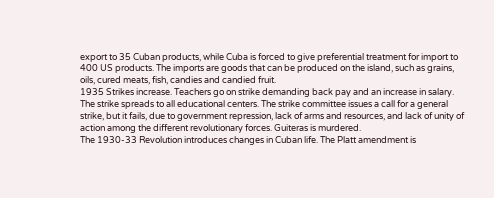export to 35 Cuban products, while Cuba is forced to give preferential treatment for import to 400 US products. The imports are goods that can be produced on the island, such as grains, oils, cured meats, fish, candies and candied fruit.
1935 Strikes increase. Teachers go on strike demanding back pay and an increase in salary. The strike spreads to all educational centers. The strike committee issues a call for a general strike, but it fails, due to government repression, lack of arms and resources, and lack of unity of action among the different revolutionary forces. Guiteras is murdered.
The 1930-33 Revolution introduces changes in Cuban life. The Platt amendment is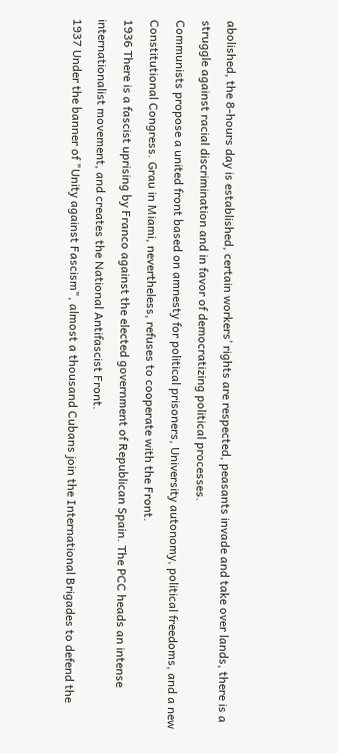abolished, the 8-hours day is established, certain workers’ rights are respected, peasants invade and take over lands, there is a struggle against racial discrimination and in favor of democratizing political processes.
Communists propose a united front based on amnesty for political prisoners, University autonomy, political freedoms, and a new Constitutional Congress. Grau in Miami, nevertheless, refuses to cooperate with the Front.
1936 There is a fascist uprising by Franco against the elected government of Republican Spain. The PCC heads an intense internationalist movement, and creates the National Antifascist Front.
1937 Under the banner of "Unity against Fascism", almost a thousand Cubans join the International Brigades to defend the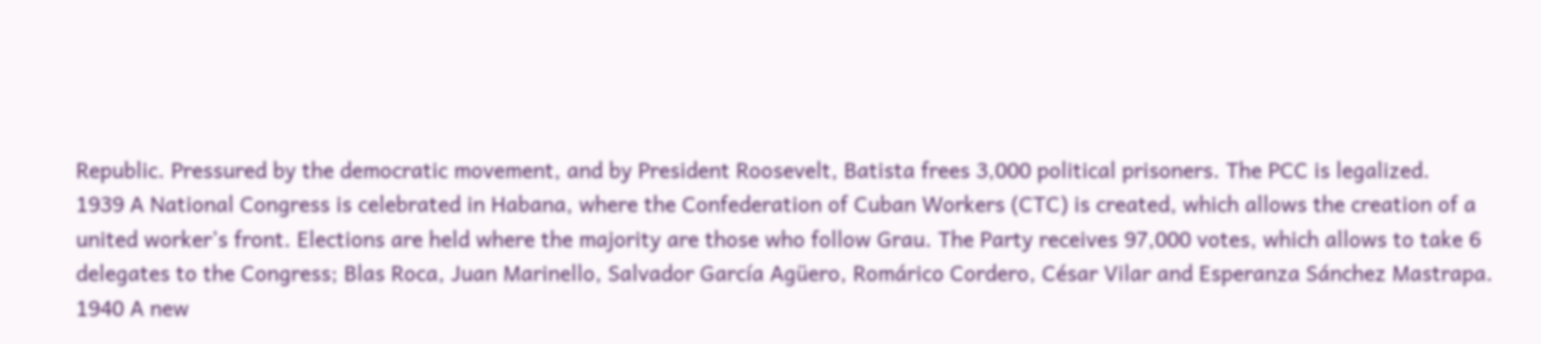Republic. Pressured by the democratic movement, and by President Roosevelt, Batista frees 3,000 political prisoners. The PCC is legalized.
1939 A National Congress is celebrated in Habana, where the Confederation of Cuban Workers (CTC) is created, which allows the creation of a united worker’s front. Elections are held where the majority are those who follow Grau. The Party receives 97,000 votes, which allows to take 6 delegates to the Congress; Blas Roca, Juan Marinello, Salvador García Agüero, Romárico Cordero, César Vilar and Esperanza Sánchez Mastrapa.
1940 A new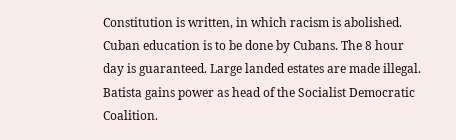Constitution is written, in which racism is abolished. Cuban education is to be done by Cubans. The 8 hour day is guaranteed. Large landed estates are made illegal. Batista gains power as head of the Socialist Democratic Coalition.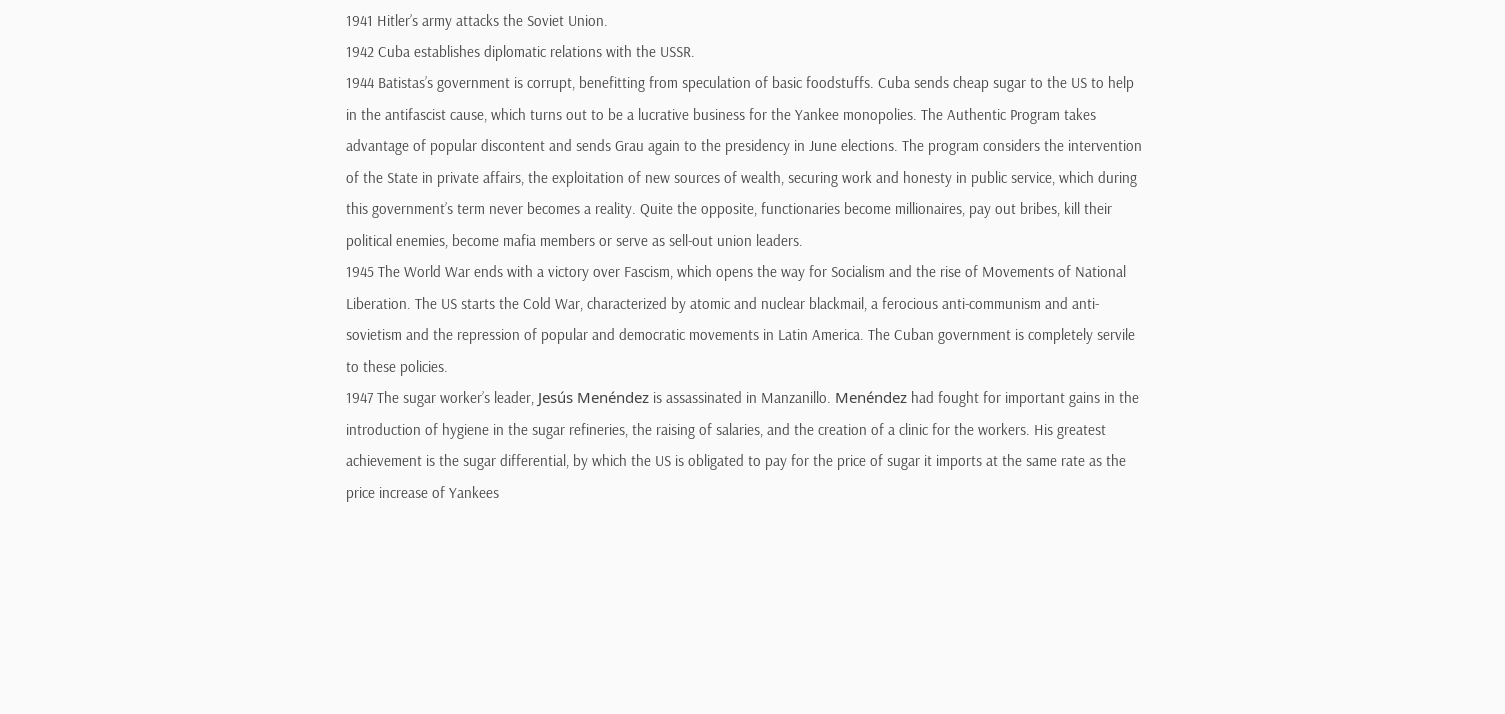1941 Hitler’s army attacks the Soviet Union.
1942 Cuba establishes diplomatic relations with the USSR.
1944 Batistas’s government is corrupt, benefitting from speculation of basic foodstuffs. Cuba sends cheap sugar to the US to help in the antifascist cause, which turns out to be a lucrative business for the Yankee monopolies. The Authentic Program takes advantage of popular discontent and sends Grau again to the presidency in June elections. The program considers the intervention of the State in private affairs, the exploitation of new sources of wealth, securing work and honesty in public service, which during this government’s term never becomes a reality. Quite the opposite, functionaries become millionaires, pay out bribes, kill their political enemies, become mafia members or serve as sell-out union leaders.
1945 The World War ends with a victory over Fascism, which opens the way for Socialism and the rise of Movements of National Liberation. The US starts the Cold War, characterized by atomic and nuclear blackmail, a ferocious anti-communism and anti-sovietism and the repression of popular and democratic movements in Latin America. The Cuban government is completely servile to these policies.
1947 The sugar worker’s leader, Jesús Menéndez is assassinated in Manzanillo. Menéndez had fought for important gains in the introduction of hygiene in the sugar refineries, the raising of salaries, and the creation of a clinic for the workers. His greatest achievement is the sugar differential, by which the US is obligated to pay for the price of sugar it imports at the same rate as the price increase of Yankees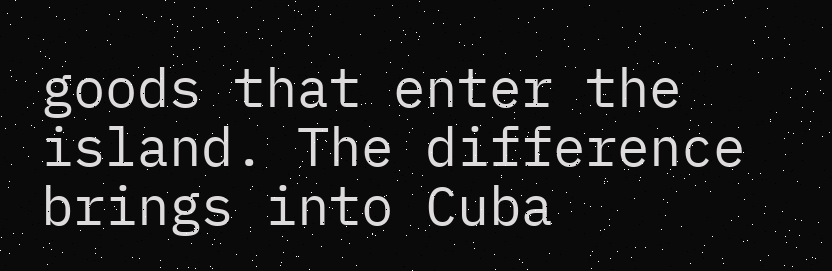goods that enter the island. The difference brings into Cuba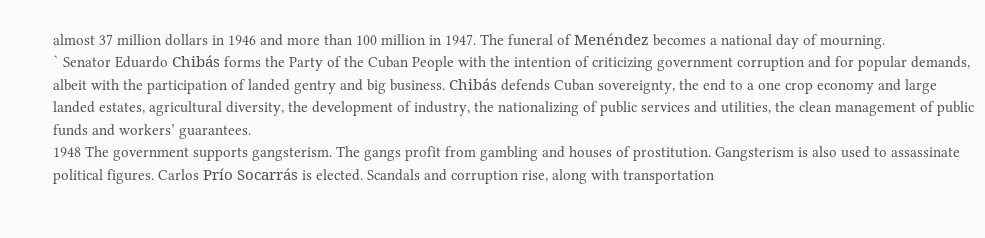almost 37 million dollars in 1946 and more than 100 million in 1947. The funeral of Menéndez becomes a national day of mourning.
` Senator Eduardo Chibás forms the Party of the Cuban People with the intention of criticizing government corruption and for popular demands, albeit with the participation of landed gentry and big business. Chibás defends Cuban sovereignty, the end to a one crop economy and large landed estates, agricultural diversity, the development of industry, the nationalizing of public services and utilities, the clean management of public funds and workers’ guarantees.
1948 The government supports gangsterism. The gangs profit from gambling and houses of prostitution. Gangsterism is also used to assassinate political figures. Carlos Prío Socarrás is elected. Scandals and corruption rise, along with transportation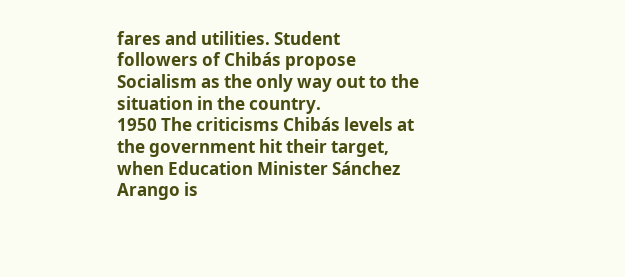fares and utilities. Student followers of Chibás propose Socialism as the only way out to the situation in the country.
1950 The criticisms Chibás levels at the government hit their target, when Education Minister Sánchez Arango is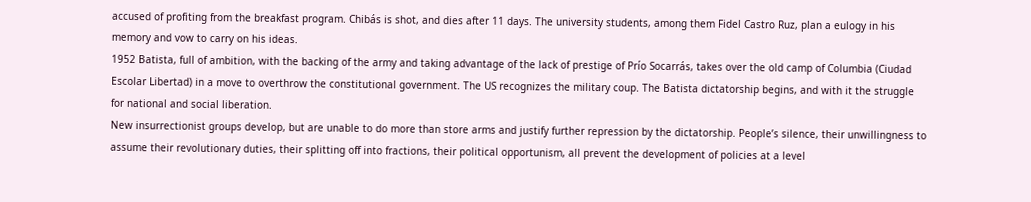accused of profiting from the breakfast program. Chibás is shot, and dies after 11 days. The university students, among them Fidel Castro Ruz, plan a eulogy in his memory and vow to carry on his ideas.
1952 Batista, full of ambition, with the backing of the army and taking advantage of the lack of prestige of Prío Socarrás, takes over the old camp of Columbia (Ciudad Escolar Libertad) in a move to overthrow the constitutional government. The US recognizes the military coup. The Batista dictatorship begins, and with it the struggle for national and social liberation.
New insurrectionist groups develop, but are unable to do more than store arms and justify further repression by the dictatorship. People’s silence, their unwillingness to assume their revolutionary duties, their splitting off into fractions, their political opportunism, all prevent the development of policies at a level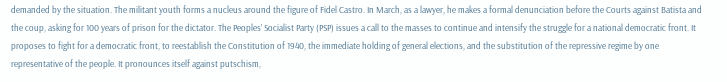demanded by the situation. The militant youth forms a nucleus around the figure of Fidel Castro. In March, as a lawyer, he makes a formal denunciation before the Courts against Batista and the coup, asking for 100 years of prison for the dictator. The Peoples’ Socialist Party (PSP) issues a call to the masses to continue and intensify the struggle for a national democratic front. It proposes to fight for a democratic front, to reestablish the Constitution of 1940, the immediate holding of general elections, and the substitution of the repressive regime by one representative of the people. It pronounces itself against putschism,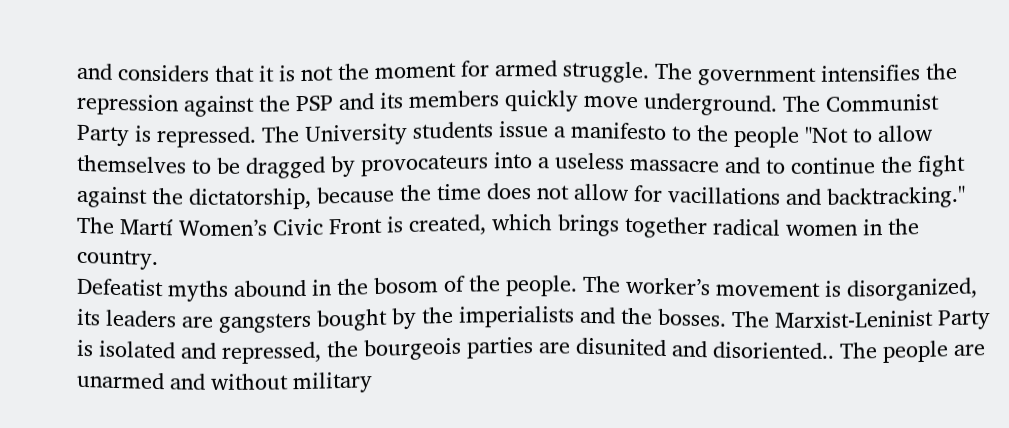and considers that it is not the moment for armed struggle. The government intensifies the repression against the PSP and its members quickly move underground. The Communist Party is repressed. The University students issue a manifesto to the people "Not to allow themselves to be dragged by provocateurs into a useless massacre and to continue the fight against the dictatorship, because the time does not allow for vacillations and backtracking." The Martí Women’s Civic Front is created, which brings together radical women in the country.
Defeatist myths abound in the bosom of the people. The worker’s movement is disorganized, its leaders are gangsters bought by the imperialists and the bosses. The Marxist-Leninist Party is isolated and repressed, the bourgeois parties are disunited and disoriented.. The people are unarmed and without military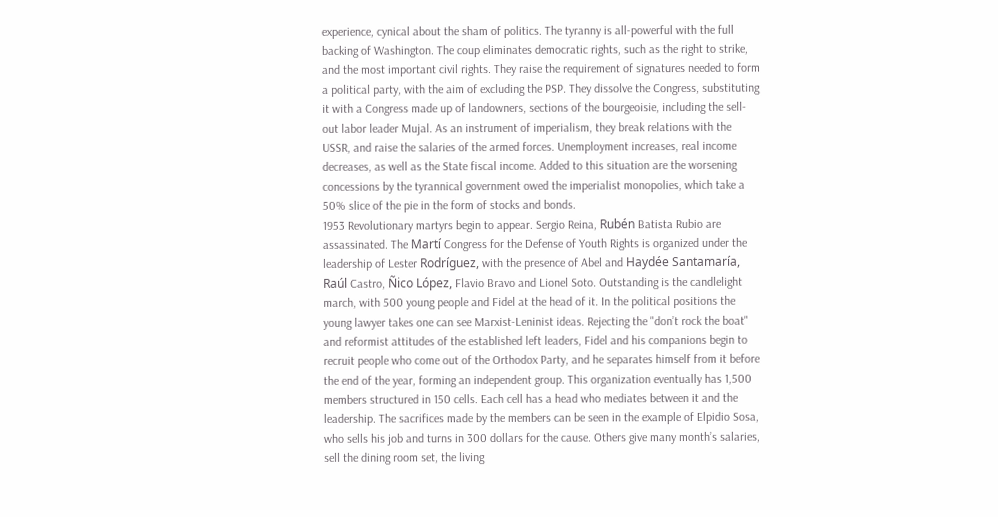experience, cynical about the sham of politics. The tyranny is all-powerful with the full backing of Washington. The coup eliminates democratic rights, such as the right to strike, and the most important civil rights. They raise the requirement of signatures needed to form a political party, with the aim of excluding the PSP. They dissolve the Congress, substituting it with a Congress made up of landowners, sections of the bourgeoisie, including the sell-out labor leader Mujal. As an instrument of imperialism, they break relations with the USSR, and raise the salaries of the armed forces. Unemployment increases, real income decreases, as well as the State fiscal income. Added to this situation are the worsening concessions by the tyrannical government owed the imperialist monopolies, which take a 50% slice of the pie in the form of stocks and bonds.
1953 Revolutionary martyrs begin to appear. Sergio Reina, Rubén Batista Rubio are assassinated. The Martí Congress for the Defense of Youth Rights is organized under the leadership of Lester Rodríguez, with the presence of Abel and Haydée Santamaría, Raúl Castro, Ñico López, Flavio Bravo and Lionel Soto. Outstanding is the candlelight march, with 500 young people and Fidel at the head of it. In the political positions the young lawyer takes one can see Marxist-Leninist ideas. Rejecting the "don’t rock the boat" and reformist attitudes of the established left leaders, Fidel and his companions begin to recruit people who come out of the Orthodox Party, and he separates himself from it before the end of the year, forming an independent group. This organization eventually has 1,500 members structured in 150 cells. Each cell has a head who mediates between it and the leadership. The sacrifices made by the members can be seen in the example of Elpidio Sosa, who sells his job and turns in 300 dollars for the cause. Others give many month’s salaries, sell the dining room set, the living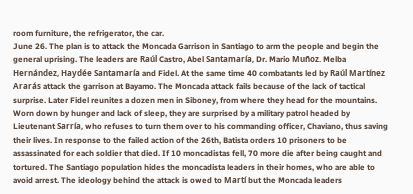room furniture, the refrigerator, the car.
June 26. The plan is to attack the Moncada Garrison in Santiago to arm the people and begin the general uprising. The leaders are Raúl Castro, Abel Santamaría, Dr. Mario Muñoz. Melba Hernández, Haydée Santamaría and Fidel. At the same time 40 combatants led by Raúl Martínez Ararás attack the garrison at Bayamo. The Moncada attack fails because of the lack of tactical surprise. Later Fidel reunites a dozen men in Siboney, from where they head for the mountains. Worn down by hunger and lack of sleep, they are surprised by a military patrol headed by Lieutenant Sarría, who refuses to turn them over to his commanding officer, Chaviano, thus saving their lives. In response to the failed action of the 26th, Batista orders 10 prisoners to be assassinated for each soldier that died. If 10 moncadistas fell, 70 more die after being caught and tortured. The Santiago population hides the moncadista leaders in their homes, who are able to avoid arrest. The ideology behind the attack is owed to Martí but the Moncada leaders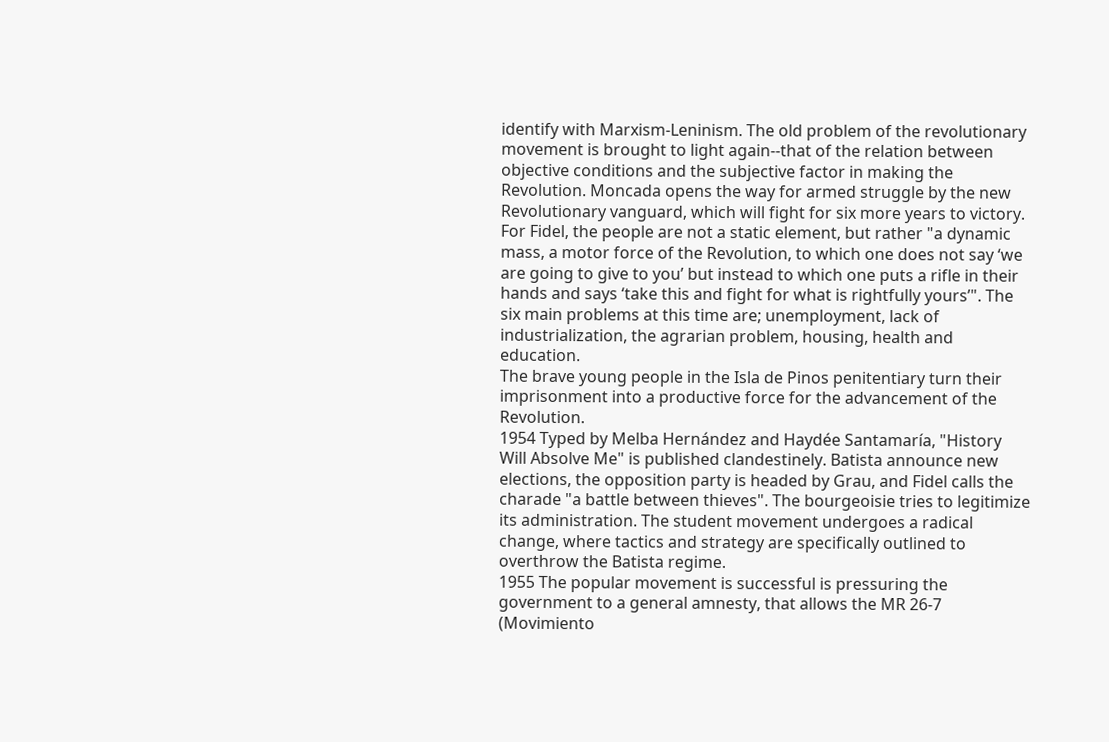identify with Marxism-Leninism. The old problem of the revolutionary movement is brought to light again--that of the relation between objective conditions and the subjective factor in making the Revolution. Moncada opens the way for armed struggle by the new Revolutionary vanguard, which will fight for six more years to victory. For Fidel, the people are not a static element, but rather "a dynamic mass, a motor force of the Revolution, to which one does not say ‘we are going to give to you’ but instead to which one puts a rifle in their hands and says ‘take this and fight for what is rightfully yours’". The six main problems at this time are; unemployment, lack of industrialization, the agrarian problem, housing, health and education.
The brave young people in the Isla de Pinos penitentiary turn their imprisonment into a productive force for the advancement of the Revolution.
1954 Typed by Melba Hernández and Haydée Santamaría, "History Will Absolve Me" is published clandestinely. Batista announce new elections, the opposition party is headed by Grau, and Fidel calls the charade "a battle between thieves". The bourgeoisie tries to legitimize its administration. The student movement undergoes a radical change, where tactics and strategy are specifically outlined to overthrow the Batista regime.
1955 The popular movement is successful is pressuring the government to a general amnesty, that allows the MR 26-7 (Movimiento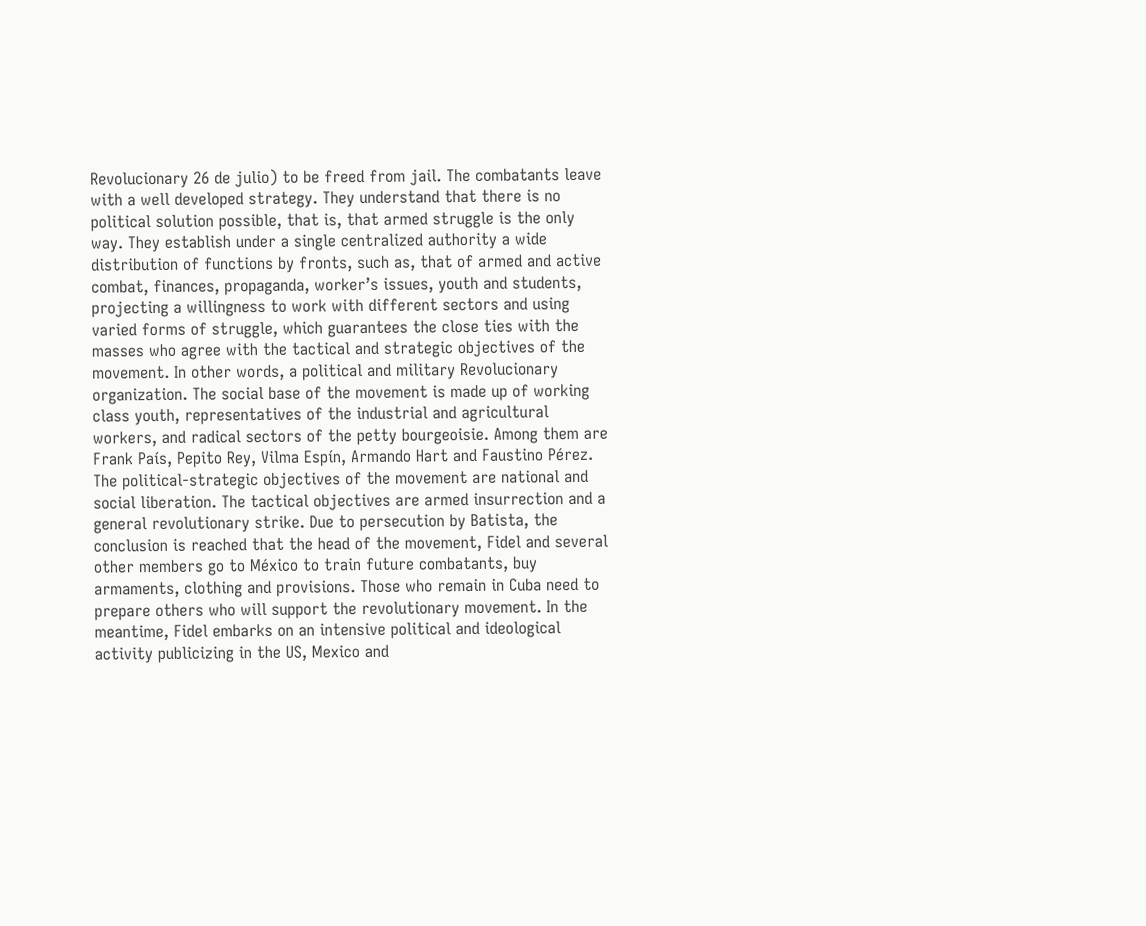Revolucionary 26 de julio) to be freed from jail. The combatants leave with a well developed strategy. They understand that there is no political solution possible, that is, that armed struggle is the only way. They establish under a single centralized authority a wide distribution of functions by fronts, such as, that of armed and active combat, finances, propaganda, worker’s issues, youth and students, projecting a willingness to work with different sectors and using varied forms of struggle, which guarantees the close ties with the masses who agree with the tactical and strategic objectives of the movement. In other words, a political and military Revolucionary organization. The social base of the movement is made up of working class youth, representatives of the industrial and agricultural workers, and radical sectors of the petty bourgeoisie. Among them are Frank País, Pepito Rey, Vilma Espín, Armando Hart and Faustino Pérez. The political-strategic objectives of the movement are national and social liberation. The tactical objectives are armed insurrection and a general revolutionary strike. Due to persecution by Batista, the conclusion is reached that the head of the movement, Fidel and several other members go to México to train future combatants, buy armaments, clothing and provisions. Those who remain in Cuba need to prepare others who will support the revolutionary movement. In the meantime, Fidel embarks on an intensive political and ideological activity publicizing in the US, Mexico and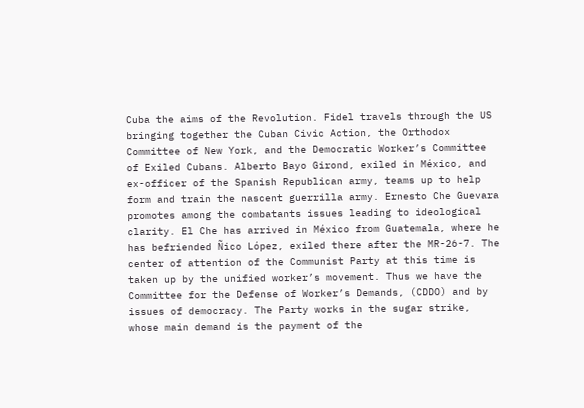Cuba the aims of the Revolution. Fidel travels through the US bringing together the Cuban Civic Action, the Orthodox Committee of New York, and the Democratic Worker’s Committee of Exiled Cubans. Alberto Bayo Girond, exiled in México, and ex-officer of the Spanish Republican army, teams up to help form and train the nascent guerrilla army. Ernesto Che Guevara promotes among the combatants issues leading to ideological clarity. El Che has arrived in México from Guatemala, where he has befriended Ñico López, exiled there after the MR-26-7. The center of attention of the Communist Party at this time is taken up by the unified worker’s movement. Thus we have the Committee for the Defense of Worker’s Demands, (CDDO) and by issues of democracy. The Party works in the sugar strike, whose main demand is the payment of the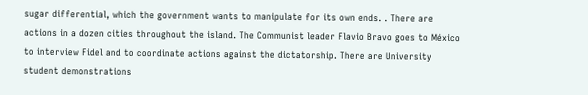sugar differential, which the government wants to manipulate for its own ends. . There are actions in a dozen cities throughout the island. The Communist leader Flavio Bravo goes to México to interview Fidel and to coordinate actions against the dictatorship. There are University student demonstrations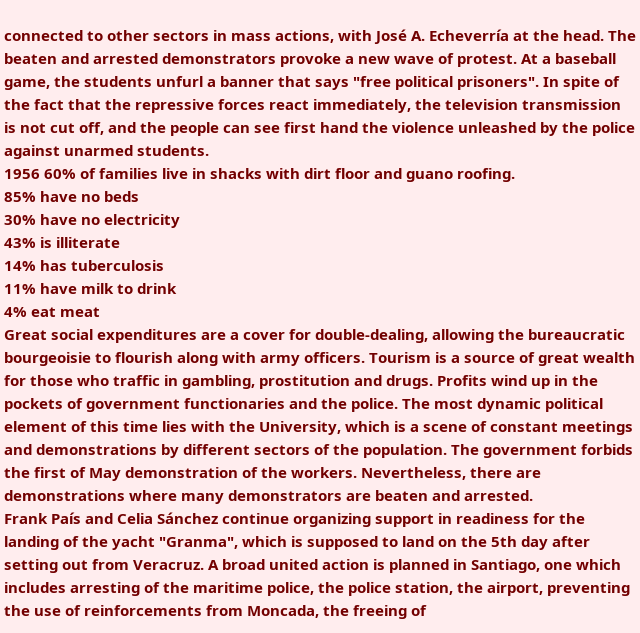connected to other sectors in mass actions, with José A. Echeverría at the head. The beaten and arrested demonstrators provoke a new wave of protest. At a baseball game, the students unfurl a banner that says "free political prisoners". In spite of the fact that the repressive forces react immediately, the television transmission is not cut off, and the people can see first hand the violence unleashed by the police against unarmed students.
1956 60% of families live in shacks with dirt floor and guano roofing.
85% have no beds
30% have no electricity
43% is illiterate
14% has tuberculosis
11% have milk to drink
4% eat meat
Great social expenditures are a cover for double-dealing, allowing the bureaucratic bourgeoisie to flourish along with army officers. Tourism is a source of great wealth for those who traffic in gambling, prostitution and drugs. Profits wind up in the pockets of government functionaries and the police. The most dynamic political element of this time lies with the University, which is a scene of constant meetings and demonstrations by different sectors of the population. The government forbids the first of May demonstration of the workers. Nevertheless, there are demonstrations where many demonstrators are beaten and arrested.
Frank País and Celia Sánchez continue organizing support in readiness for the landing of the yacht "Granma", which is supposed to land on the 5th day after setting out from Veracruz. A broad united action is planned in Santiago, one which includes arresting of the maritime police, the police station, the airport, preventing the use of reinforcements from Moncada, the freeing of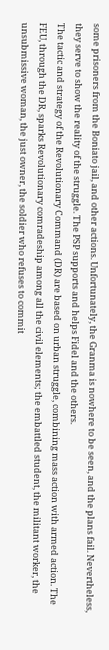some prisoners from the Boniato jail, and other actions. Unfortunately, the Granma is nowhere to be seen, and the plans fail. Nevertheless, they serve to show the reality of the struggle. The PSP supports and helps Fidel and the others.
The tactic and strategy of the Revolutionary Command (DR) are based on urban struggle, combining mass action with armed action. The FEU, through the DR, sparks Revolutionary comradeship among all the civil elements; the embattled student, the militant worker, the unsubmissive woman, the just owner, the soldier who refuses to commit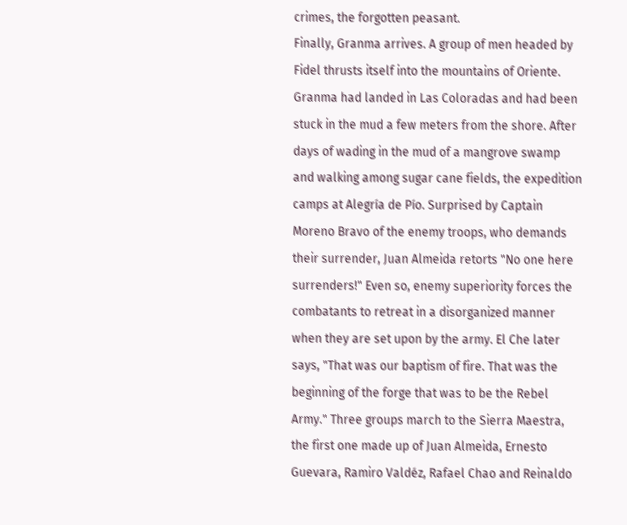crimes, the forgotten peasant.
Finally, Granma arrives. A group of men headed by Fidel thrusts itself into the mountains of Oriente. Granma had landed in Las Coloradas and had been stuck in the mud a few meters from the shore. After days of wading in the mud of a mangrove swamp and walking among sugar cane fields, the expedition camps at Alegría de Pío. Surprised by Captain Moreno Bravo of the enemy troops, who demands their surrender, Juan Almeida retorts "No one here surrenders!" Even so, enemy superiority forces the combatants to retreat in a disorganized manner when they are set upon by the army. El Che later says, "That was our baptism of fire. That was the beginning of the forge that was to be the Rebel Army." Three groups march to the Sierra Maestra, the first one made up of Juan Almeida, Ernesto Guevara, Ramiro Valdéz, Rafael Chao and Reinaldo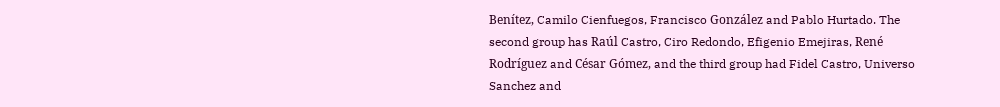Benítez, Camilo Cienfuegos, Francisco González and Pablo Hurtado. The second group has Raúl Castro, Ciro Redondo, Efigenio Emejiras, René Rodríguez and César Gómez, and the third group had Fidel Castro, Universo Sanchez and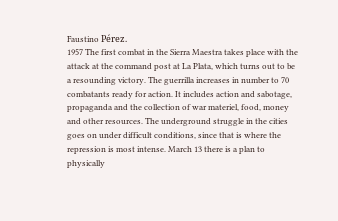Faustino Pérez.
1957 The first combat in the Sierra Maestra takes place with the attack at the command post at La Plata, which turns out to be a resounding victory. The guerrilla increases in number to 70 combatants ready for action. It includes action and sabotage, propaganda and the collection of war materiel, food, money and other resources. The underground struggle in the cities goes on under difficult conditions, since that is where the repression is most intense. March 13 there is a plan to physically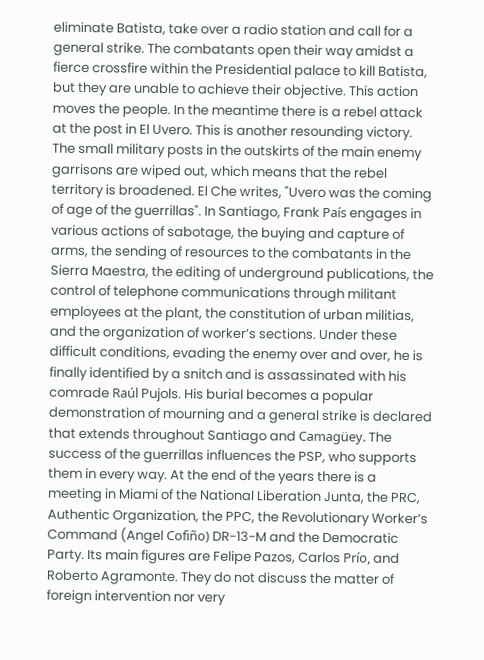eliminate Batista, take over a radio station and call for a general strike. The combatants open their way amidst a fierce crossfire within the Presidential palace to kill Batista, but they are unable to achieve their objective. This action moves the people. In the meantime there is a rebel attack at the post in El Uvero. This is another resounding victory. The small military posts in the outskirts of the main enemy garrisons are wiped out, which means that the rebel territory is broadened. El Che writes, "Uvero was the coming of age of the guerrillas". In Santiago, Frank País engages in various actions of sabotage, the buying and capture of arms, the sending of resources to the combatants in the Sierra Maestra, the editing of underground publications, the control of telephone communications through militant employees at the plant, the constitution of urban militias, and the organization of worker’s sections. Under these difficult conditions, evading the enemy over and over, he is finally identified by a snitch and is assassinated with his comrade Raúl Pujols. His burial becomes a popular demonstration of mourning and a general strike is declared that extends throughout Santiago and Camagüey. The success of the guerrillas influences the PSP, who supports them in every way. At the end of the years there is a meeting in Miami of the National Liberation Junta, the PRC, Authentic Organization, the PPC, the Revolutionary Worker’s Command (Angel Cofiño) DR-13-M and the Democratic Party. Its main figures are Felipe Pazos, Carlos Prío, and Roberto Agramonte. They do not discuss the matter of foreign intervention nor very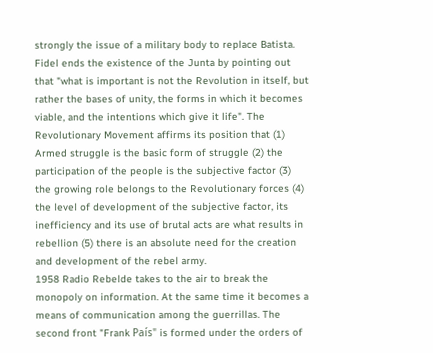strongly the issue of a military body to replace Batista. Fidel ends the existence of the Junta by pointing out that "what is important is not the Revolution in itself, but rather the bases of unity, the forms in which it becomes viable, and the intentions which give it life". The Revolutionary Movement affirms its position that (1) Armed struggle is the basic form of struggle (2) the participation of the people is the subjective factor (3) the growing role belongs to the Revolutionary forces (4) the level of development of the subjective factor, its inefficiency and its use of brutal acts are what results in rebellion (5) there is an absolute need for the creation and development of the rebel army.
1958 Radio Rebelde takes to the air to break the monopoly on information. At the same time it becomes a means of communication among the guerrillas. The second front "Frank País" is formed under the orders of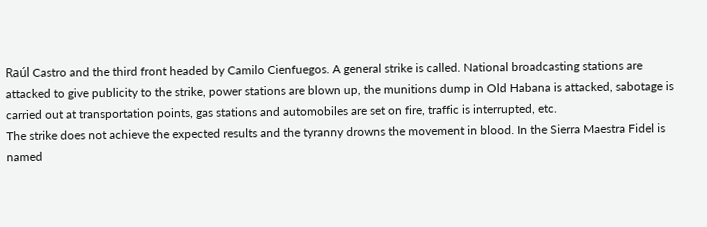Raúl Castro and the third front headed by Camilo Cienfuegos. A general strike is called. National broadcasting stations are attacked to give publicity to the strike, power stations are blown up, the munitions dump in Old Habana is attacked, sabotage is carried out at transportation points, gas stations and automobiles are set on fire, traffic is interrupted, etc.
The strike does not achieve the expected results and the tyranny drowns the movement in blood. In the Sierra Maestra Fidel is named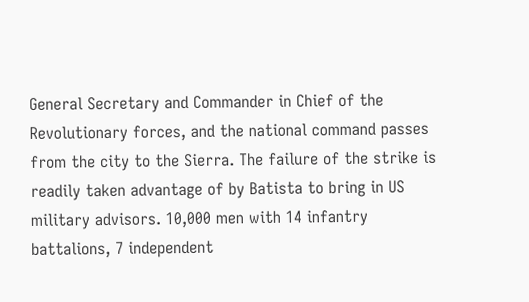General Secretary and Commander in Chief of the Revolutionary forces, and the national command passes from the city to the Sierra. The failure of the strike is readily taken advantage of by Batista to bring in US military advisors. 10,000 men with 14 infantry battalions, 7 independent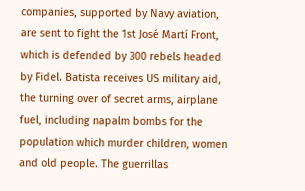companies, supported by Navy aviation, are sent to fight the 1st José Martí Front, which is defended by 300 rebels headed by Fidel. Batista receives US military aid, the turning over of secret arms, airplane fuel, including napalm bombs for the population which murder children, women and old people. The guerrillas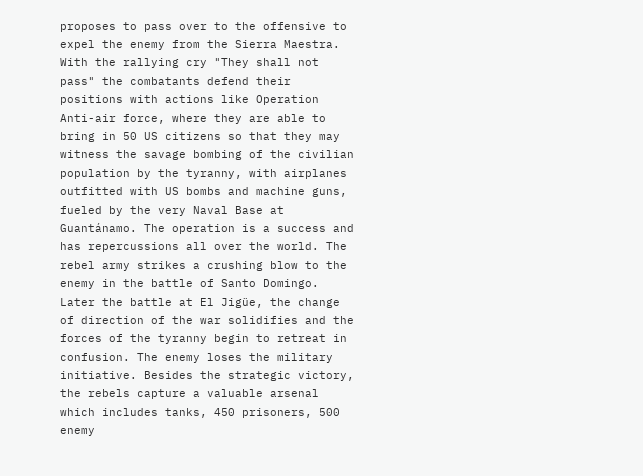proposes to pass over to the offensive to expel the enemy from the Sierra Maestra. With the rallying cry "They shall not pass" the combatants defend their positions with actions like Operation Anti-air force, where they are able to bring in 50 US citizens so that they may witness the savage bombing of the civilian population by the tyranny, with airplanes outfitted with US bombs and machine guns, fueled by the very Naval Base at Guantánamo. The operation is a success and has repercussions all over the world. The rebel army strikes a crushing blow to the enemy in the battle of Santo Domingo. Later the battle at El Jigüe, the change of direction of the war solidifies and the forces of the tyranny begin to retreat in confusion. The enemy loses the military initiative. Besides the strategic victory, the rebels capture a valuable arsenal which includes tanks, 450 prisoners, 500 enemy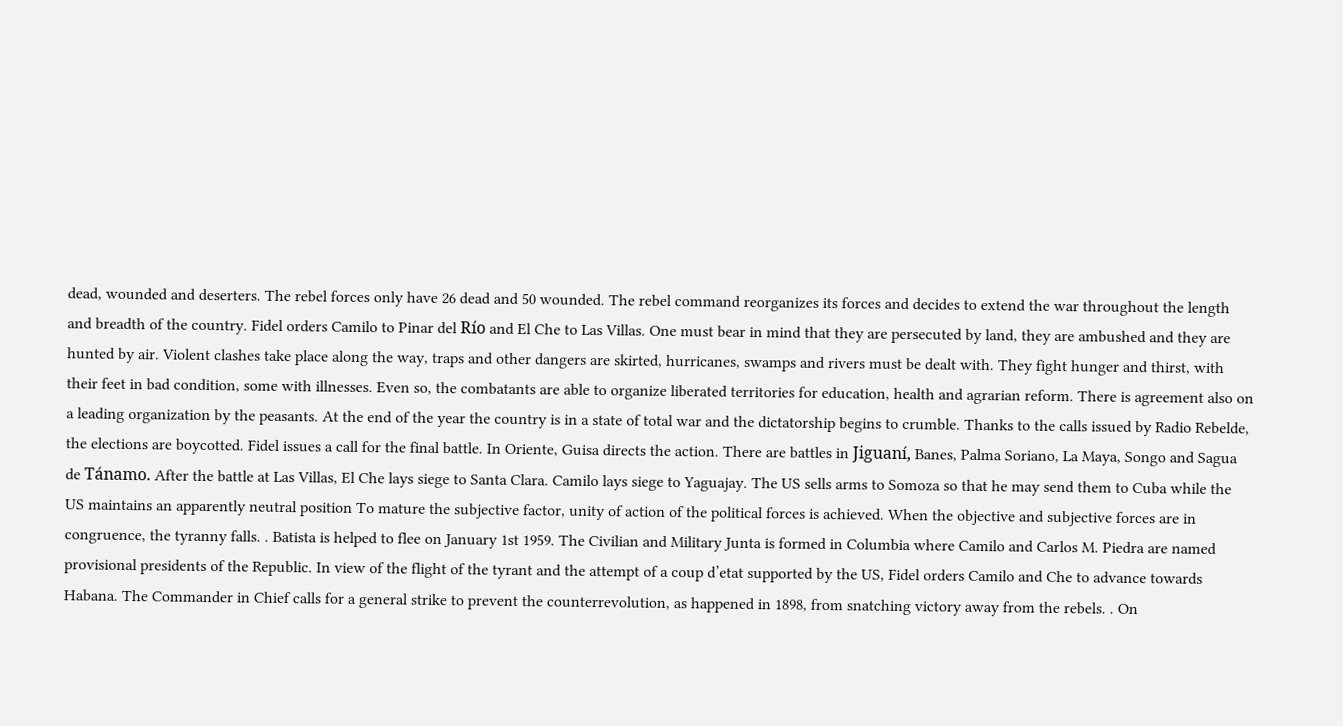dead, wounded and deserters. The rebel forces only have 26 dead and 50 wounded. The rebel command reorganizes its forces and decides to extend the war throughout the length and breadth of the country. Fidel orders Camilo to Pinar del Río and El Che to Las Villas. One must bear in mind that they are persecuted by land, they are ambushed and they are hunted by air. Violent clashes take place along the way, traps and other dangers are skirted, hurricanes, swamps and rivers must be dealt with. They fight hunger and thirst, with their feet in bad condition, some with illnesses. Even so, the combatants are able to organize liberated territories for education, health and agrarian reform. There is agreement also on a leading organization by the peasants. At the end of the year the country is in a state of total war and the dictatorship begins to crumble. Thanks to the calls issued by Radio Rebelde, the elections are boycotted. Fidel issues a call for the final battle. In Oriente, Guisa directs the action. There are battles in Jiguaní, Banes, Palma Soriano, La Maya, Songo and Sagua de Tánamo. After the battle at Las Villas, El Che lays siege to Santa Clara. Camilo lays siege to Yaguajay. The US sells arms to Somoza so that he may send them to Cuba while the US maintains an apparently neutral position To mature the subjective factor, unity of action of the political forces is achieved. When the objective and subjective forces are in congruence, the tyranny falls. . Batista is helped to flee on January 1st 1959. The Civilian and Military Junta is formed in Columbia where Camilo and Carlos M. Piedra are named provisional presidents of the Republic. In view of the flight of the tyrant and the attempt of a coup d’etat supported by the US, Fidel orders Camilo and Che to advance towards Habana. The Commander in Chief calls for a general strike to prevent the counterrevolution, as happened in 1898, from snatching victory away from the rebels. . On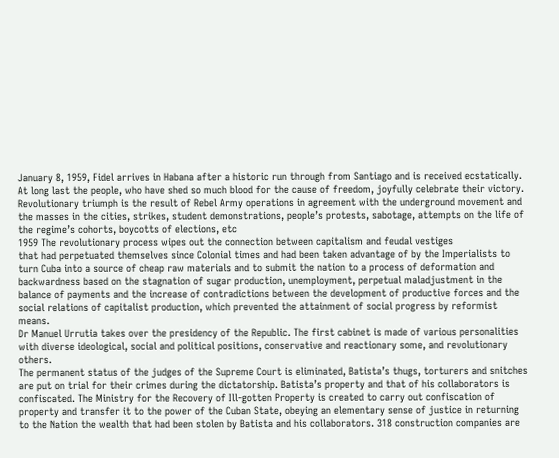January 8, 1959, Fidel arrives in Habana after a historic run through from Santiago and is received ecstatically. At long last the people, who have shed so much blood for the cause of freedom, joyfully celebrate their victory. Revolutionary triumph is the result of Rebel Army operations in agreement with the underground movement and the masses in the cities, strikes, student demonstrations, people’s protests, sabotage, attempts on the life of the regime’s cohorts, boycotts of elections, etc
1959 The revolutionary process wipes out the connection between capitalism and feudal vestiges
that had perpetuated themselves since Colonial times and had been taken advantage of by the Imperialists to turn Cuba into a source of cheap raw materials and to submit the nation to a process of deformation and backwardness based on the stagnation of sugar production, unemployment, perpetual maladjustment in the balance of payments and the increase of contradictions between the development of productive forces and the social relations of capitalist production, which prevented the attainment of social progress by reformist means.
Dr Manuel Urrutia takes over the presidency of the Republic. The first cabinet is made of various personalities with diverse ideological, social and political positions, conservative and reactionary some, and revolutionary others.
The permanent status of the judges of the Supreme Court is eliminated, Batista’s thugs, torturers and snitches are put on trial for their crimes during the dictatorship. Batista’s property and that of his collaborators is confiscated. The Ministry for the Recovery of Ill-gotten Property is created to carry out confiscation of property and transfer it to the power of the Cuban State, obeying an elementary sense of justice in returning to the Nation the wealth that had been stolen by Batista and his collaborators. 318 construction companies are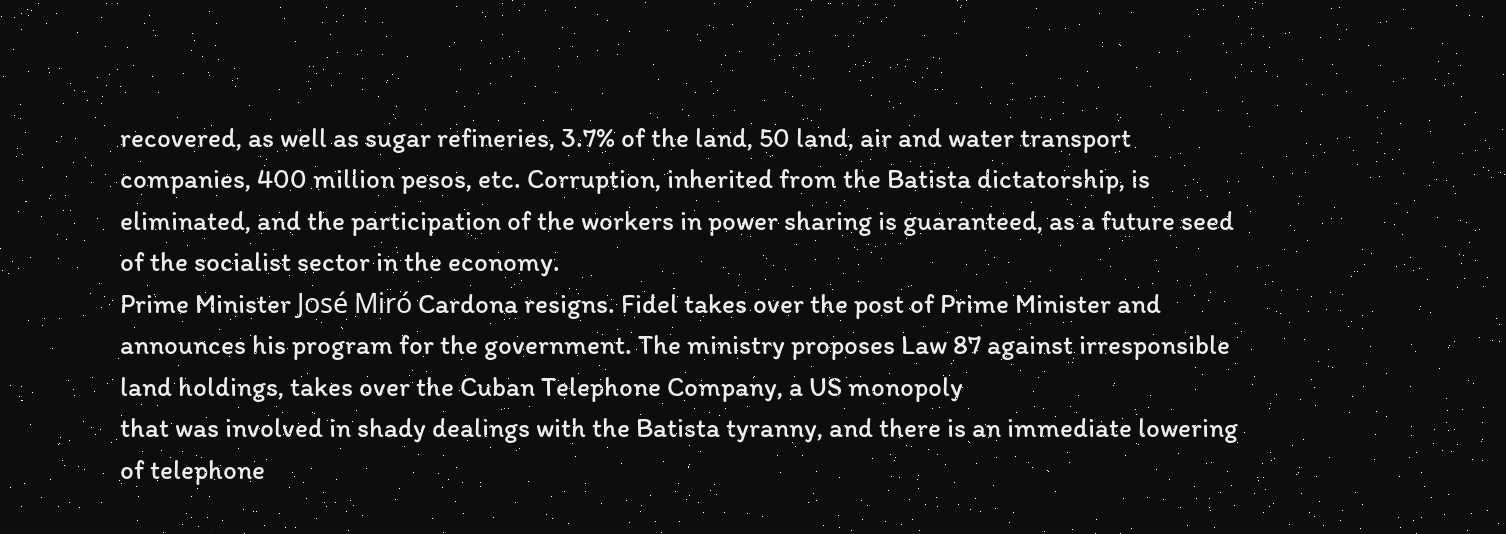recovered, as well as sugar refineries, 3.7% of the land, 50 land, air and water transport companies, 400 million pesos, etc. Corruption, inherited from the Batista dictatorship, is eliminated, and the participation of the workers in power sharing is guaranteed, as a future seed of the socialist sector in the economy.
Prime Minister José Miró Cardona resigns. Fidel takes over the post of Prime Minister and announces his program for the government. The ministry proposes Law 87 against irresponsible land holdings, takes over the Cuban Telephone Company, a US monopoly
that was involved in shady dealings with the Batista tyranny, and there is an immediate lowering of telephone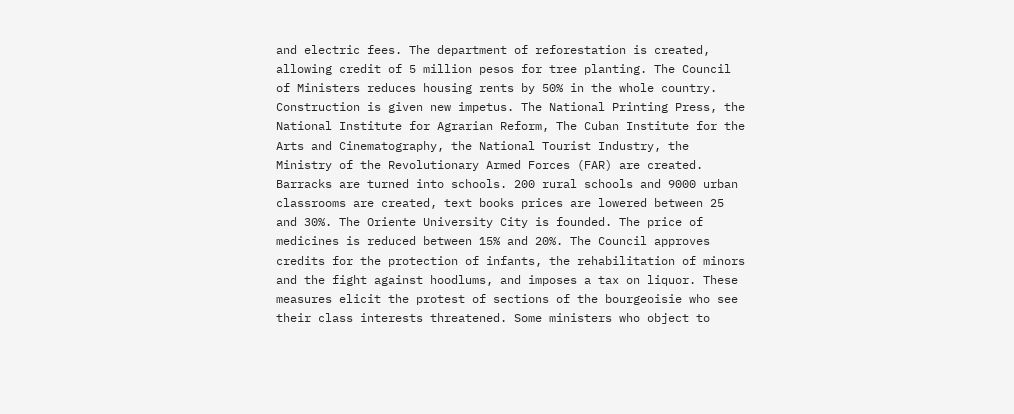and electric fees. The department of reforestation is created, allowing credit of 5 million pesos for tree planting. The Council of Ministers reduces housing rents by 50% in the whole country. Construction is given new impetus. The National Printing Press, the National Institute for Agrarian Reform, The Cuban Institute for the Arts and Cinematography, the National Tourist Industry, the Ministry of the Revolutionary Armed Forces (FAR) are created. Barracks are turned into schools. 200 rural schools and 9000 urban classrooms are created, text books prices are lowered between 25 and 30%. The Oriente University City is founded. The price of medicines is reduced between 15% and 20%. The Council approves credits for the protection of infants, the rehabilitation of minors and the fight against hoodlums, and imposes a tax on liquor. These measures elicit the protest of sections of the bourgeoisie who see their class interests threatened. Some ministers who object to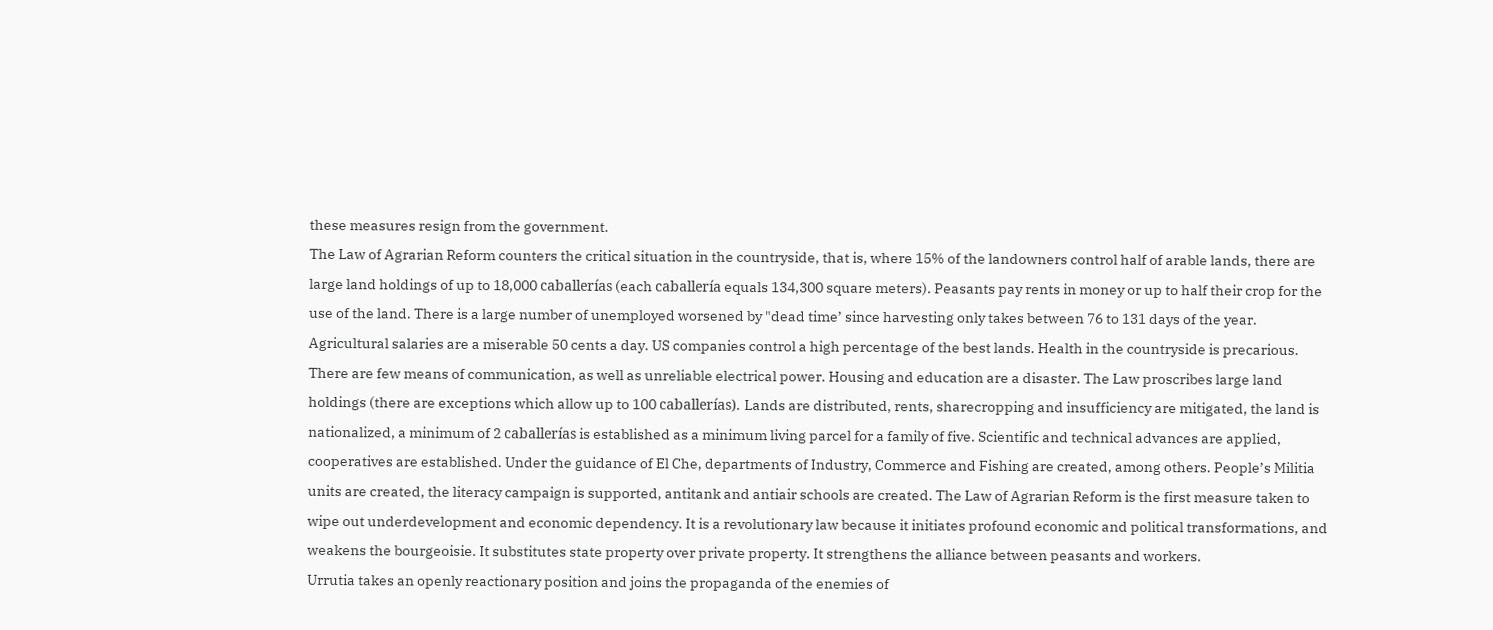these measures resign from the government.
The Law of Agrarian Reform counters the critical situation in the countryside, that is, where 15% of the landowners control half of arable lands, there are large land holdings of up to 18,000 caballerías (each caballería equals 134,300 square meters). Peasants pay rents in money or up to half their crop for the use of the land. There is a large number of unemployed worsened by "dead time’ since harvesting only takes between 76 to 131 days of the year. Agricultural salaries are a miserable 50 cents a day. US companies control a high percentage of the best lands. Health in the countryside is precarious. There are few means of communication, as well as unreliable electrical power. Housing and education are a disaster. The Law proscribes large land holdings (there are exceptions which allow up to 100 caballerías). Lands are distributed, rents, sharecropping and insufficiency are mitigated, the land is nationalized, a minimum of 2 caballerías is established as a minimum living parcel for a family of five. Scientific and technical advances are applied, cooperatives are established. Under the guidance of El Che, departments of Industry, Commerce and Fishing are created, among others. People’s Militia units are created, the literacy campaign is supported, antitank and antiair schools are created. The Law of Agrarian Reform is the first measure taken to wipe out underdevelopment and economic dependency. It is a revolutionary law because it initiates profound economic and political transformations, and weakens the bourgeoisie. It substitutes state property over private property. It strengthens the alliance between peasants and workers.
Urrutia takes an openly reactionary position and joins the propaganda of the enemies of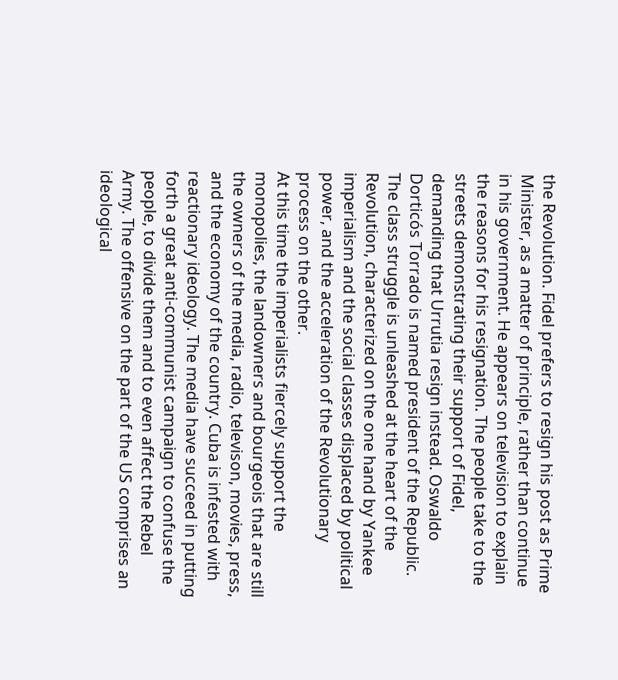the Revolution. Fidel prefers to resign his post as Prime Minister, as a matter of principle, rather than continue in his government. He appears on television to explain the reasons for his resignation. The people take to the streets demonstrating their support of Fidel, demanding that Urrutia resign instead. Oswaldo Dorticós Torrado is named president of the Republic. The class struggle is unleashed at the heart of the Revolution, characterized on the one hand by Yankee imperialism and the social classes displaced by political power, and the acceleration of the Revolutionary process on the other.
At this time the imperialists fiercely support the monopolies, the landowners and bourgeois that are still the owners of the media, radio, televison, movies, press, and the economy of the country. Cuba is infested with reactionary ideology. The media have succeed in putting forth a great anti-communist campaign to confuse the people, to divide them and to even affect the Rebel Army. The offensive on the part of the US comprises an ideological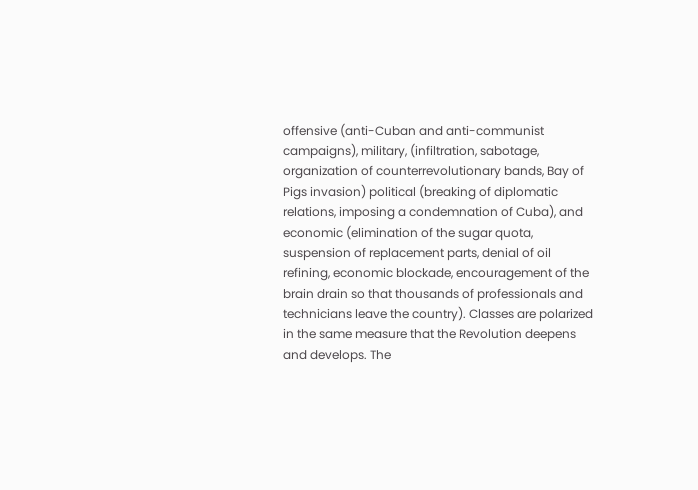offensive (anti-Cuban and anti-communist campaigns), military, (infiltration, sabotage, organization of counterrevolutionary bands, Bay of Pigs invasion) political (breaking of diplomatic relations, imposing a condemnation of Cuba), and economic (elimination of the sugar quota, suspension of replacement parts, denial of oil refining, economic blockade, encouragement of the brain drain so that thousands of professionals and technicians leave the country). Classes are polarized in the same measure that the Revolution deepens and develops. The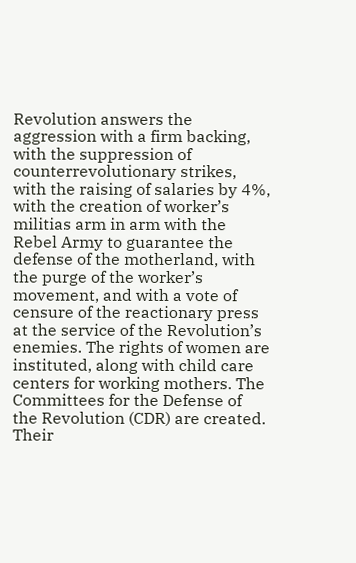Revolution answers the aggression with a firm backing, with the suppression of counterrevolutionary strikes, with the raising of salaries by 4%, with the creation of worker’s militias arm in arm with the Rebel Army to guarantee the defense of the motherland, with the purge of the worker’s movement, and with a vote of censure of the reactionary press at the service of the Revolution’s enemies. The rights of women are instituted, along with child care centers for working mothers. The Committees for the Defense of the Revolution (CDR) are created. Their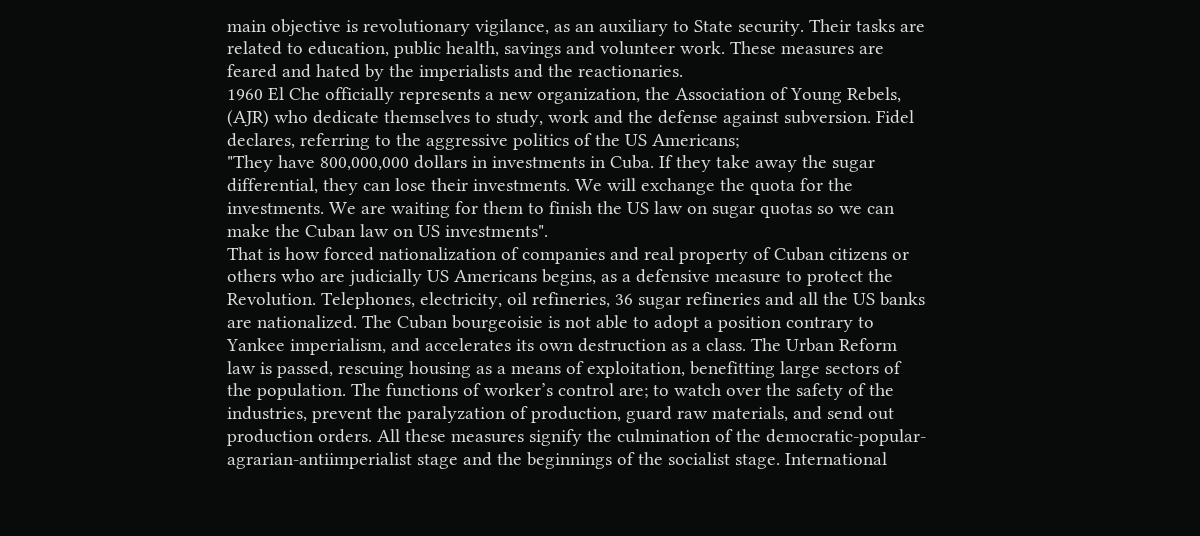main objective is revolutionary vigilance, as an auxiliary to State security. Their tasks are related to education, public health, savings and volunteer work. These measures are feared and hated by the imperialists and the reactionaries.
1960 El Che officially represents a new organization, the Association of Young Rebels, (AJR) who dedicate themselves to study, work and the defense against subversion. Fidel declares, referring to the aggressive politics of the US Americans;
"They have 800,000,000 dollars in investments in Cuba. If they take away the sugar
differential, they can lose their investments. We will exchange the quota for the investments. We are waiting for them to finish the US law on sugar quotas so we can make the Cuban law on US investments".
That is how forced nationalization of companies and real property of Cuban citizens or others who are judicially US Americans begins, as a defensive measure to protect the Revolution. Telephones, electricity, oil refineries, 36 sugar refineries and all the US banks are nationalized. The Cuban bourgeoisie is not able to adopt a position contrary to Yankee imperialism, and accelerates its own destruction as a class. The Urban Reform law is passed, rescuing housing as a means of exploitation, benefitting large sectors of the population. The functions of worker’s control are; to watch over the safety of the industries, prevent the paralyzation of production, guard raw materials, and send out production orders. All these measures signify the culmination of the democratic-popular-agrarian-antiimperialist stage and the beginnings of the socialist stage. International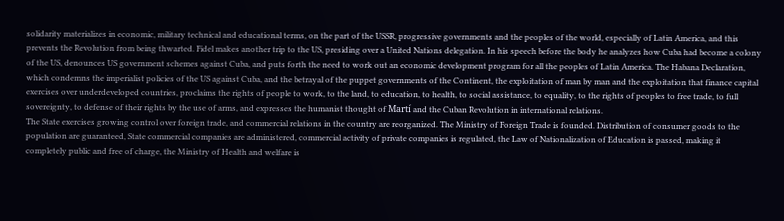solidarity materializes in economic, military technical and educational terms, on the part of the USSR, progressive governments and the peoples of the world, especially of Latin America, and this prevents the Revolution from being thwarted. Fidel makes another trip to the US, presiding over a United Nations delegation. In his speech before the body he analyzes how Cuba had become a colony of the US, denounces US government schemes against Cuba, and puts forth the need to work out an economic development program for all the peoples of Latin America. The Habana Declaration, which condemns the imperialist policies of the US against Cuba, and the betrayal of the puppet governments of the Continent, the exploitation of man by man and the exploitation that finance capital exercises over underdeveloped countries, proclaims the rights of people to work, to the land, to education, to health, to social assistance, to equality, to the rights of peoples to free trade, to full sovereignty, to defense of their rights by the use of arms, and expresses the humanist thought of Martí and the Cuban Revolution in international relations.
The State exercises growing control over foreign trade, and commercial relations in the country are reorganized. The Ministry of Foreign Trade is founded. Distribution of consumer goods to the population are guaranteed, State commercial companies are administered, commercial activity of private companies is regulated, the Law of Nationalization of Education is passed, making it completely public and free of charge, the Ministry of Health and welfare is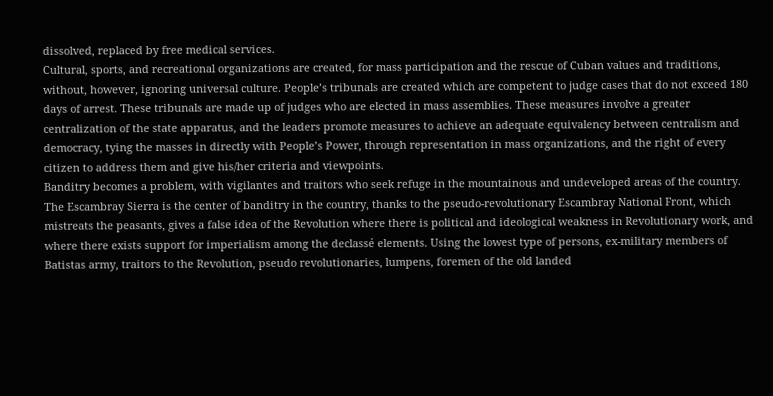dissolved, replaced by free medical services.
Cultural, sports, and recreational organizations are created, for mass participation and the rescue of Cuban values and traditions, without, however, ignoring universal culture. People’s tribunals are created which are competent to judge cases that do not exceed 180 days of arrest. These tribunals are made up of judges who are elected in mass assemblies. These measures involve a greater centralization of the state apparatus, and the leaders promote measures to achieve an adequate equivalency between centralism and democracy, tying the masses in directly with People’s Power, through representation in mass organizations, and the right of every citizen to address them and give his/her criteria and viewpoints.
Banditry becomes a problem, with vigilantes and traitors who seek refuge in the mountainous and undeveloped areas of the country. The Escambray Sierra is the center of banditry in the country, thanks to the pseudo-revolutionary Escambray National Front, which mistreats the peasants, gives a false idea of the Revolution where there is political and ideological weakness in Revolutionary work, and where there exists support for imperialism among the declassé elements. Using the lowest type of persons, ex-military members of Batistas army, traitors to the Revolution, pseudo revolutionaries, lumpens, foremen of the old landed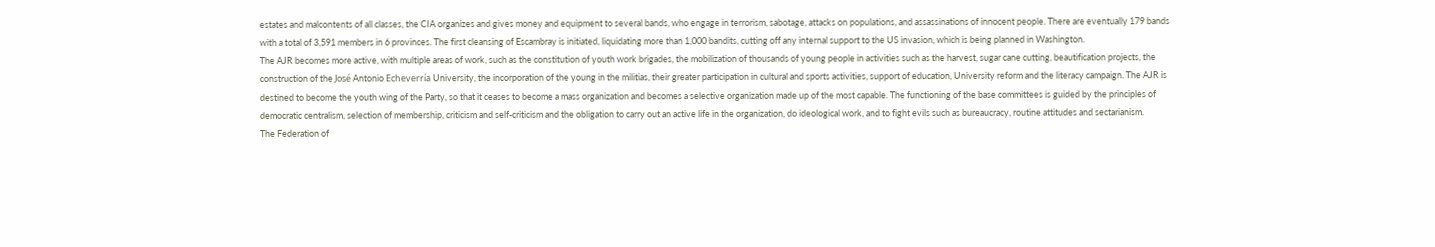estates and malcontents of all classes, the CIA organizes and gives money and equipment to several bands, who engage in terrorism, sabotage, attacks on populations, and assassinations of innocent people. There are eventually 179 bands with a total of 3,591 members in 6 provinces. The first cleansing of Escambray is initiated, liquidating more than 1,000 bandits, cutting off any internal support to the US invasion, which is being planned in Washington.
The AJR becomes more active, with multiple areas of work, such as the constitution of youth work brigades, the mobilization of thousands of young people in activities such as the harvest, sugar cane cutting, beautification projects, the construction of the José Antonio Echeverría University, the incorporation of the young in the militias, their greater participation in cultural and sports activities, support of education, University reform and the literacy campaign. The AJR is destined to become the youth wing of the Party, so that it ceases to become a mass organization and becomes a selective organization made up of the most capable. The functioning of the base committees is guided by the principles of democratic centralism, selection of membership, criticism and self-criticism and the obligation to carry out an active life in the organization, do ideological work, and to fight evils such as bureaucracy, routine attitudes and sectarianism.
The Federation of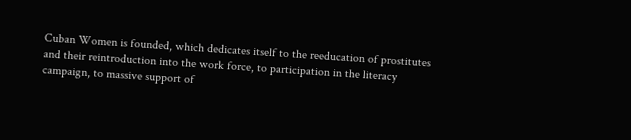Cuban Women is founded, which dedicates itself to the reeducation of prostitutes and their reintroduction into the work force, to participation in the literacy campaign, to massive support of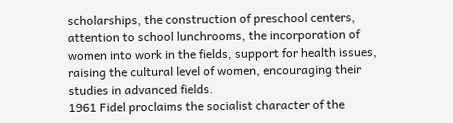scholarships, the construction of preschool centers, attention to school lunchrooms, the incorporation of women into work in the fields, support for health issues, raising the cultural level of women, encouraging their studies in advanced fields.
1961 Fidel proclaims the socialist character of the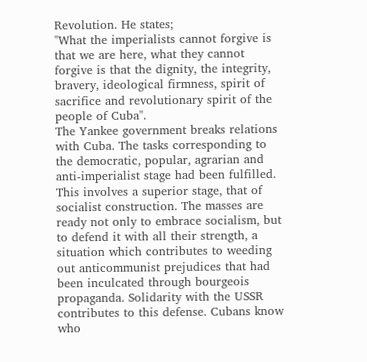Revolution. He states;
"What the imperialists cannot forgive is that we are here, what they cannot forgive is that the dignity, the integrity, bravery, ideological firmness, spirit of sacrifice and revolutionary spirit of the people of Cuba".
The Yankee government breaks relations with Cuba. The tasks corresponding to the democratic, popular, agrarian and anti-imperialist stage had been fulfilled. This involves a superior stage, that of socialist construction. The masses are ready not only to embrace socialism, but to defend it with all their strength, a situation which contributes to weeding out anticommunist prejudices that had been inculcated through bourgeois propaganda. Solidarity with the USSR contributes to this defense. Cubans know who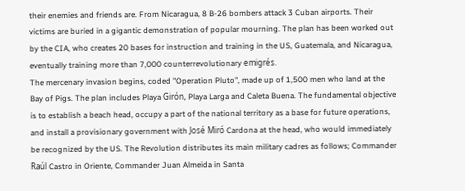their enemies and friends are. From Nicaragua, 8 B-26 bombers attack 3 Cuban airports. Their victims are buried in a gigantic demonstration of popular mourning. The plan has been worked out by the CIA, who creates 20 bases for instruction and training in the US, Guatemala, and Nicaragua, eventually training more than 7,000 counterrevolutionary emigrés.
The mercenary invasion begins, coded "Operation Pluto", made up of 1,500 men who land at the Bay of Pigs. The plan includes Playa Girón, Playa Larga and Caleta Buena. The fundamental objective is to establish a beach head, occupy a part of the national territory as a base for future operations, and install a provisionary government with José Miró Cardona at the head, who would immediately be recognized by the US. The Revolution distributes its main military cadres as follows; Commander Raúl Castro in Oriente, Commander Juan Almeida in Santa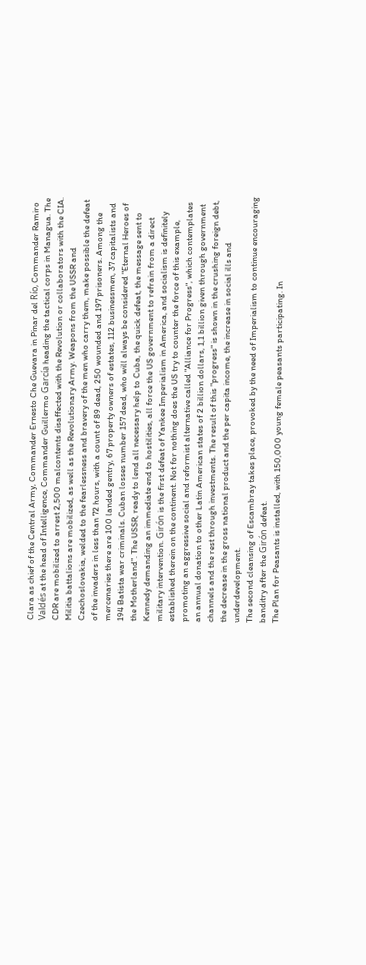Clara as chief of the Central Army, Commander Ernesto Che Guevara in Pinar del Río, Commander Ramiro Valdés at the head of Intelligence, Commander Guillermo García heading the tactical corps in Managua. The CDR are mobilized to arrest 2,500 malcontents disaffected with the Revolution or collaborators with the CIA. Militia battalions are mobilized, as well as the Revolutionary Army. Weapons from the USSR and Czechoslovakia, welded to the fearlessness and bravery of the men who carry them, make possible the defeat of the invaders in less than 72 hours, with a count of 89 dead, 250 wounded and 197 prisoners. Among the mercenaries there are 100 landed gentry, 67 property owners of estates, 112 businessmen, 37 capitalists and 194 Batista war criminals. Cuban losses number 157 dead, who will always be considered "Eternal Heroes of the Motherland". The USSR, ready to lend all necessary help to Cuba, the quick defeat, the message sent to Kennedy demanding an immediate end to hostilities, all force the US government to refrain from a direct military intervention. Girón is the first defeat of Yankee Imperialism in America, and socialism is definitely established therein on the continent. Not for nothing does the US try to counter the force of this example, promoting an aggressive social and reformist alternative called "Alliance for Progress", which contemplates an annual donation to other Latin American states of 2 billion dollars, 1,1 billion given through government channels and the rest through investments. The result of this "progress" is shown in the crushing foreign debt, the decrease in the gross national product and the per capita income, the increase in social ills and underdevelopment.
The second cleansing of Escambray takes place, provoked by the need of Imperialism to continue encouraging banditry after the Girón defeat.
The Plan for Peasants is installed, with 150,000 young female peasants participating. In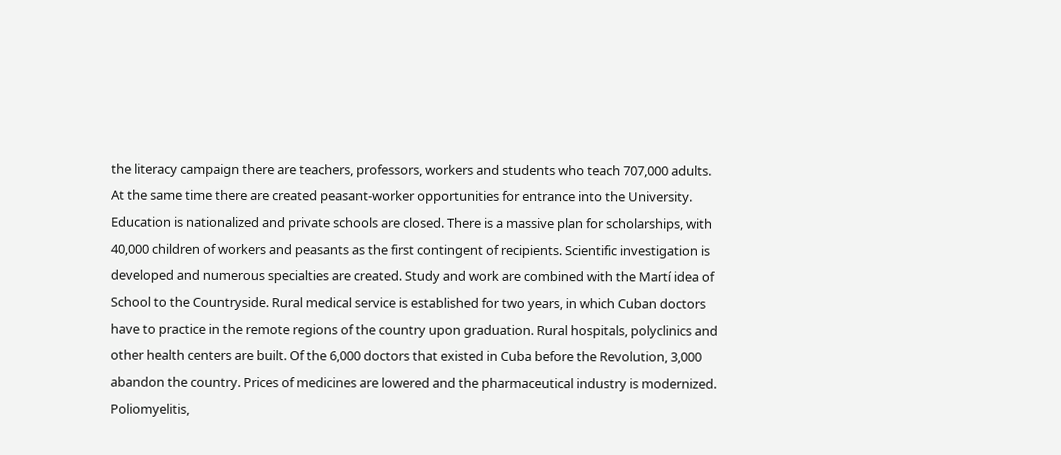the literacy campaign there are teachers, professors, workers and students who teach 707,000 adults. At the same time there are created peasant-worker opportunities for entrance into the University. Education is nationalized and private schools are closed. There is a massive plan for scholarships, with 40,000 children of workers and peasants as the first contingent of recipients. Scientific investigation is developed and numerous specialties are created. Study and work are combined with the Martí idea of School to the Countryside. Rural medical service is established for two years, in which Cuban doctors have to practice in the remote regions of the country upon graduation. Rural hospitals, polyclinics and other health centers are built. Of the 6,000 doctors that existed in Cuba before the Revolution, 3,000 abandon the country. Prices of medicines are lowered and the pharmaceutical industry is modernized. Poliomyelitis,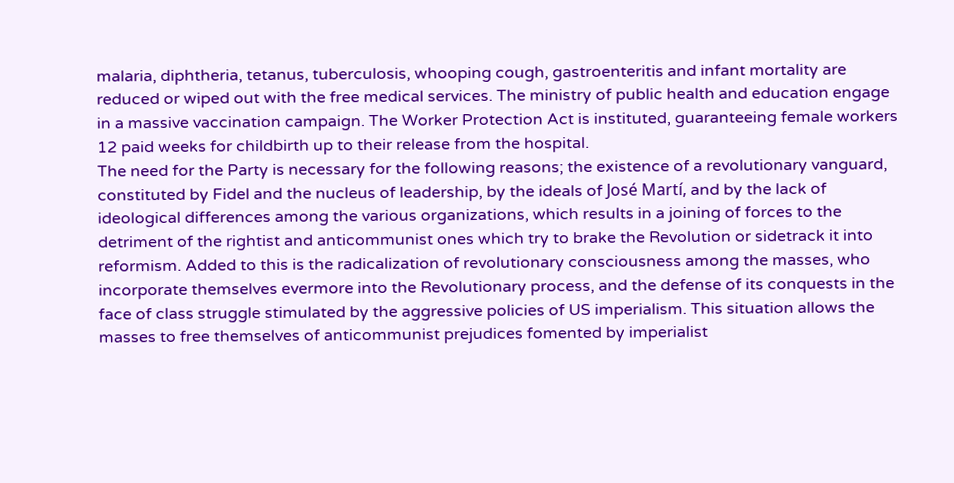malaria, diphtheria, tetanus, tuberculosis, whooping cough, gastroenteritis and infant mortality are reduced or wiped out with the free medical services. The ministry of public health and education engage in a massive vaccination campaign. The Worker Protection Act is instituted, guaranteeing female workers 12 paid weeks for childbirth up to their release from the hospital.
The need for the Party is necessary for the following reasons; the existence of a revolutionary vanguard, constituted by Fidel and the nucleus of leadership, by the ideals of José Martí, and by the lack of ideological differences among the various organizations, which results in a joining of forces to the detriment of the rightist and anticommunist ones which try to brake the Revolution or sidetrack it into reformism. Added to this is the radicalization of revolutionary consciousness among the masses, who incorporate themselves evermore into the Revolutionary process, and the defense of its conquests in the face of class struggle stimulated by the aggressive policies of US imperialism. This situation allows the masses to free themselves of anticommunist prejudices fomented by imperialist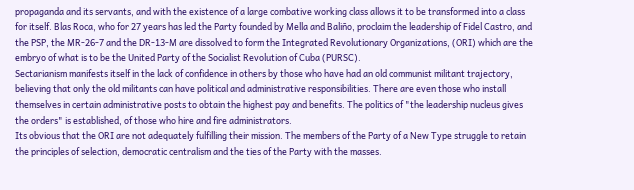propaganda and its servants, and with the existence of a large combative working class allows it to be transformed into a class for itself. Blas Roca, who for 27 years has led the Party founded by Mella and Baliño, proclaim the leadership of Fidel Castro, and the PSP, the MR-26-7 and the DR-13-M are dissolved to form the Integrated Revolutionary Organizations, (ORI) which are the embryo of what is to be the United Party of the Socialist Revolution of Cuba (PURSC).
Sectarianism manifests itself in the lack of confidence in others by those who have had an old communist militant trajectory, believing that only the old militants can have political and administrative responsibilities. There are even those who install themselves in certain administrative posts to obtain the highest pay and benefits. The politics of "the leadership nucleus gives the orders" is established, of those who hire and fire administrators.
Its obvious that the ORI are not adequately fulfilling their mission. The members of the Party of a New Type struggle to retain the principles of selection, democratic centralism and the ties of the Party with the masses.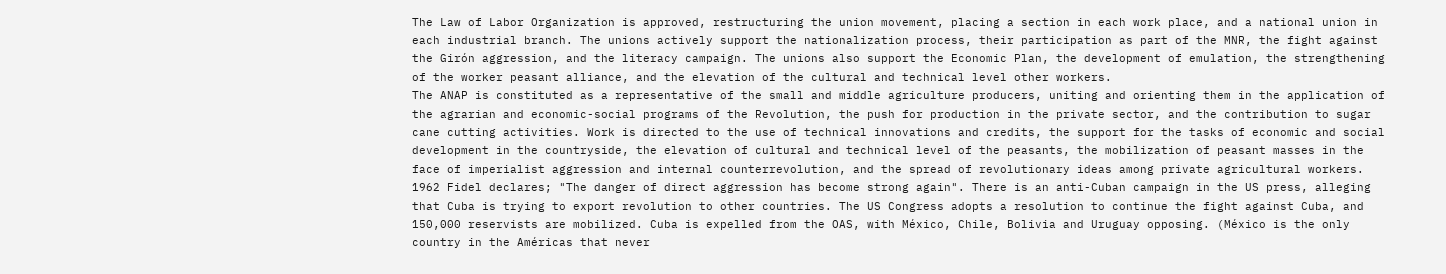The Law of Labor Organization is approved, restructuring the union movement, placing a section in each work place, and a national union in each industrial branch. The unions actively support the nationalization process, their participation as part of the MNR, the fight against the Girón aggression, and the literacy campaign. The unions also support the Economic Plan, the development of emulation, the strengthening of the worker peasant alliance, and the elevation of the cultural and technical level other workers.
The ANAP is constituted as a representative of the small and middle agriculture producers, uniting and orienting them in the application of the agrarian and economic-social programs of the Revolution, the push for production in the private sector, and the contribution to sugar cane cutting activities. Work is directed to the use of technical innovations and credits, the support for the tasks of economic and social development in the countryside, the elevation of cultural and technical level of the peasants, the mobilization of peasant masses in the face of imperialist aggression and internal counterrevolution, and the spread of revolutionary ideas among private agricultural workers.
1962 Fidel declares; "The danger of direct aggression has become strong again". There is an anti-Cuban campaign in the US press, alleging that Cuba is trying to export revolution to other countries. The US Congress adopts a resolution to continue the fight against Cuba, and 150,000 reservists are mobilized. Cuba is expelled from the OAS, with México, Chile, Bolivia and Uruguay opposing. (México is the only country in the Américas that never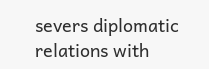severs diplomatic relations with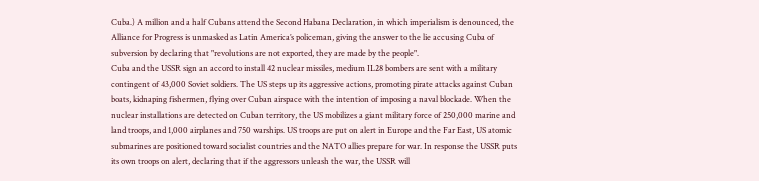Cuba.) A million and a half Cubans attend the Second Habana Declaration, in which imperialism is denounced, the Alliance for Progress is unmasked as Latin America’s policeman, giving the answer to the lie accusing Cuba of subversion by declaring that "revolutions are not exported, they are made by the people".
Cuba and the USSR sign an accord to install 42 nuclear missiles, medium IL28 bombers are sent with a military contingent of 43,000 Soviet soldiers. The US steps up its aggressive actions, promoting pirate attacks against Cuban boats, kidnaping fishermen, flying over Cuban airspace with the intention of imposing a naval blockade. When the nuclear installations are detected on Cuban territory, the US mobilizes a giant military force of 250,000 marine and land troops, and 1,000 airplanes and 750 warships. US troops are put on alert in Europe and the Far East, US atomic submarines are positioned toward socialist countries and the NATO allies prepare for war. In response the USSR puts its own troops on alert, declaring that if the aggressors unleash the war, the USSR will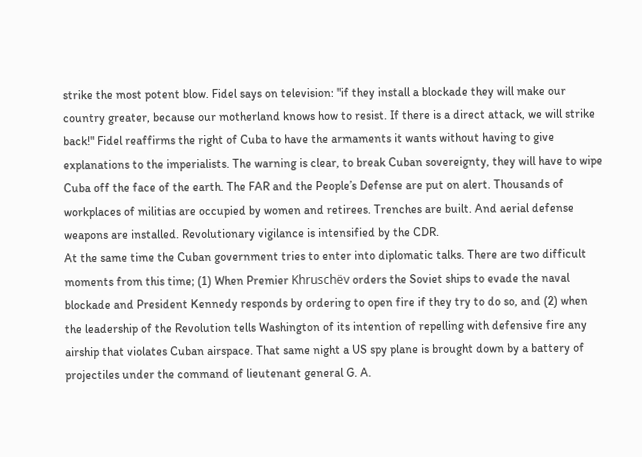strike the most potent blow. Fidel says on television: "if they install a blockade they will make our country greater, because our motherland knows how to resist. If there is a direct attack, we will strike back!" Fidel reaffirms the right of Cuba to have the armaments it wants without having to give explanations to the imperialists. The warning is clear, to break Cuban sovereignty, they will have to wipe Cuba off the face of the earth. The FAR and the People’s Defense are put on alert. Thousands of workplaces of militias are occupied by women and retirees. Trenches are built. And aerial defense weapons are installed. Revolutionary vigilance is intensified by the CDR.
At the same time the Cuban government tries to enter into diplomatic talks. There are two difficult moments from this time; (1) When Premier Khruschëv orders the Soviet ships to evade the naval blockade and President Kennedy responds by ordering to open fire if they try to do so, and (2) when the leadership of the Revolution tells Washington of its intention of repelling with defensive fire any airship that violates Cuban airspace. That same night a US spy plane is brought down by a battery of projectiles under the command of lieutenant general G. A.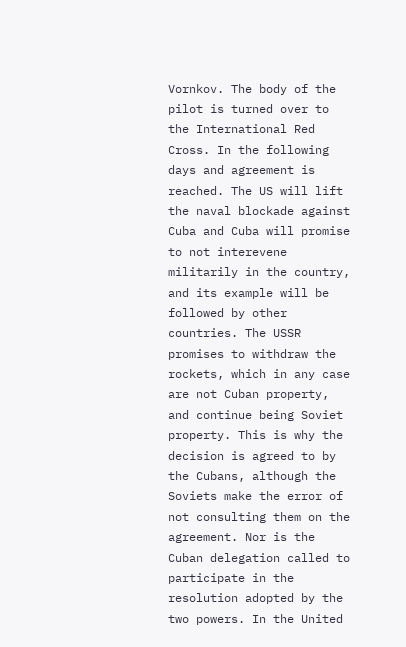Vornkov. The body of the pilot is turned over to the International Red Cross. In the following days and agreement is reached. The US will lift the naval blockade against Cuba and Cuba will promise to not interevene militarily in the country, and its example will be followed by other countries. The USSR promises to withdraw the rockets, which in any case are not Cuban property, and continue being Soviet property. This is why the decision is agreed to by the Cubans, although the Soviets make the error of not consulting them on the agreement. Nor is the Cuban delegation called to participate in the resolution adopted by the two powers. In the United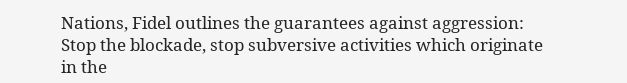Nations, Fidel outlines the guarantees against aggression: Stop the blockade, stop subversive activities which originate in the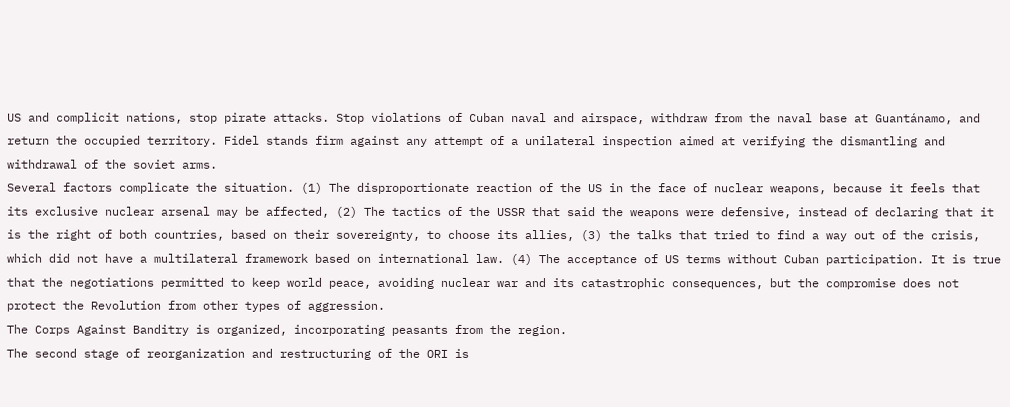US and complicit nations, stop pirate attacks. Stop violations of Cuban naval and airspace, withdraw from the naval base at Guantánamo, and return the occupied territory. Fidel stands firm against any attempt of a unilateral inspection aimed at verifying the dismantling and withdrawal of the soviet arms.
Several factors complicate the situation. (1) The disproportionate reaction of the US in the face of nuclear weapons, because it feels that its exclusive nuclear arsenal may be affected, (2) The tactics of the USSR that said the weapons were defensive, instead of declaring that it is the right of both countries, based on their sovereignty, to choose its allies, (3) the talks that tried to find a way out of the crisis, which did not have a multilateral framework based on international law. (4) The acceptance of US terms without Cuban participation. It is true that the negotiations permitted to keep world peace, avoiding nuclear war and its catastrophic consequences, but the compromise does not protect the Revolution from other types of aggression.
The Corps Against Banditry is organized, incorporating peasants from the region.
The second stage of reorganization and restructuring of the ORI is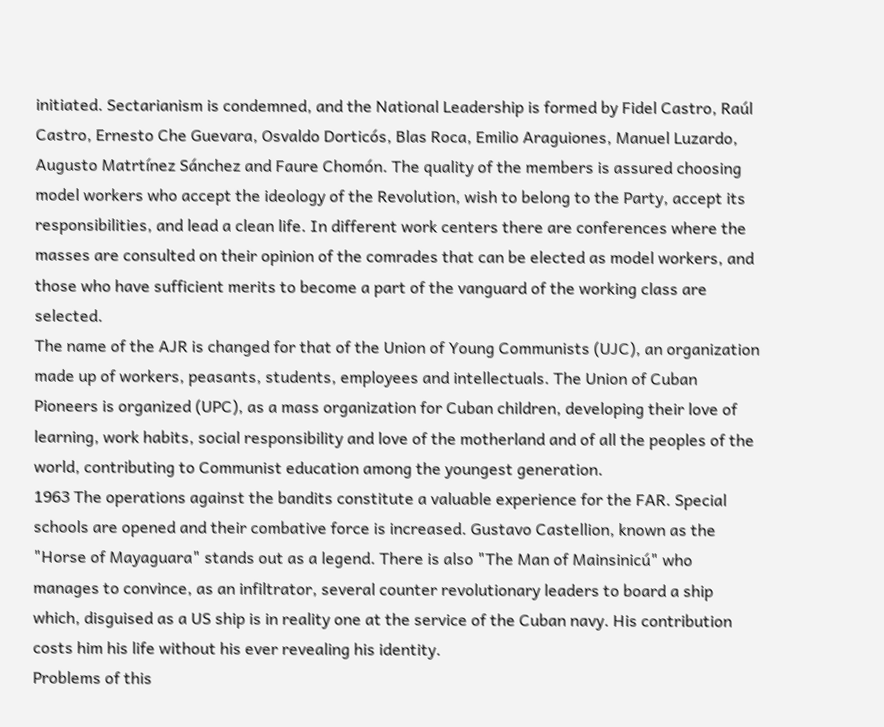initiated. Sectarianism is condemned, and the National Leadership is formed by Fidel Castro, Raúl Castro, Ernesto Che Guevara, Osvaldo Dorticós, Blas Roca, Emilio Araguiones, Manuel Luzardo, Augusto Matrtínez Sánchez and Faure Chomón. The quality of the members is assured choosing model workers who accept the ideology of the Revolution, wish to belong to the Party, accept its responsibilities, and lead a clean life. In different work centers there are conferences where the masses are consulted on their opinion of the comrades that can be elected as model workers, and those who have sufficient merits to become a part of the vanguard of the working class are selected.
The name of the AJR is changed for that of the Union of Young Communists (UJC), an organization made up of workers, peasants, students, employees and intellectuals. The Union of Cuban Pioneers is organized (UPC), as a mass organization for Cuban children, developing their love of learning, work habits, social responsibility and love of the motherland and of all the peoples of the world, contributing to Communist education among the youngest generation.
1963 The operations against the bandits constitute a valuable experience for the FAR. Special schools are opened and their combative force is increased. Gustavo Castellion, known as the "Horse of Mayaguara" stands out as a legend. There is also "The Man of Mainsinicú" who manages to convince, as an infiltrator, several counter revolutionary leaders to board a ship which, disguised as a US ship is in reality one at the service of the Cuban navy. His contribution costs him his life without his ever revealing his identity.
Problems of this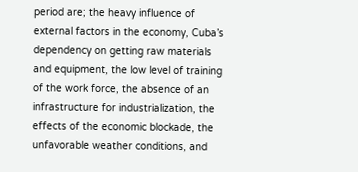period are; the heavy influence of external factors in the economy, Cuba’s dependency on getting raw materials and equipment, the low level of training of the work force, the absence of an infrastructure for industrialization, the effects of the economic blockade, the unfavorable weather conditions, and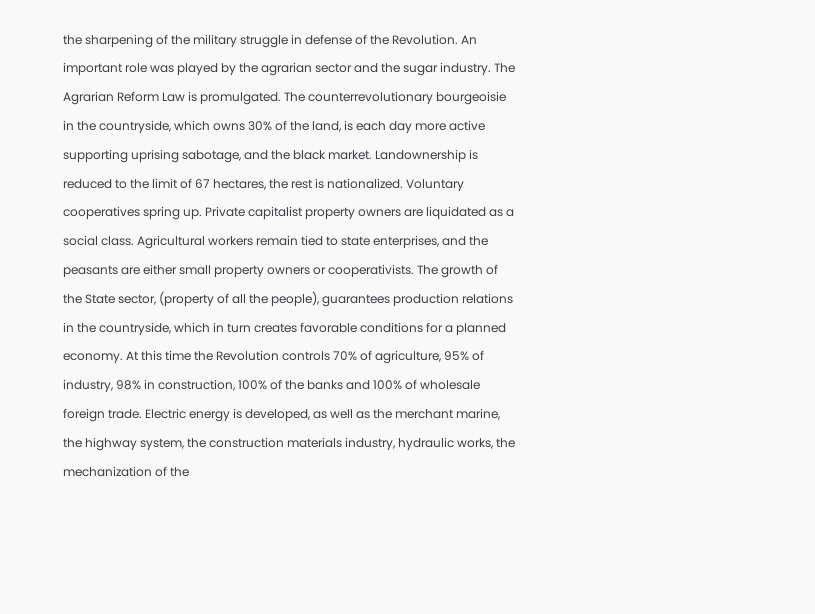the sharpening of the military struggle in defense of the Revolution. An important role was played by the agrarian sector and the sugar industry. The Agrarian Reform Law is promulgated. The counterrevolutionary bourgeoisie in the countryside, which owns 30% of the land, is each day more active supporting uprising sabotage, and the black market. Landownership is reduced to the limit of 67 hectares, the rest is nationalized. Voluntary cooperatives spring up. Private capitalist property owners are liquidated as a social class. Agricultural workers remain tied to state enterprises, and the peasants are either small property owners or cooperativists. The growth of the State sector, (property of all the people), guarantees production relations in the countryside, which in turn creates favorable conditions for a planned economy. At this time the Revolution controls 70% of agriculture, 95% of industry, 98% in construction, 100% of the banks and 100% of wholesale foreign trade. Electric energy is developed, as well as the merchant marine, the highway system, the construction materials industry, hydraulic works, the mechanization of the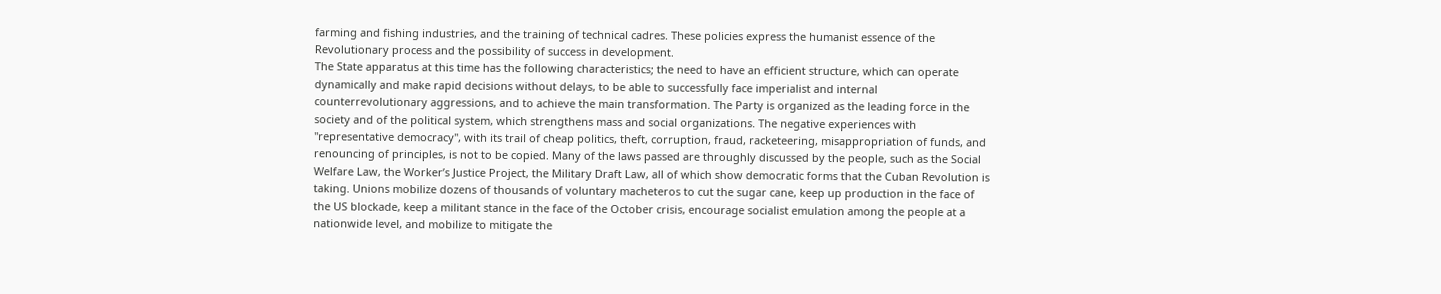farming and fishing industries, and the training of technical cadres. These policies express the humanist essence of the Revolutionary process and the possibility of success in development.
The State apparatus at this time has the following characteristics; the need to have an efficient structure, which can operate dynamically and make rapid decisions without delays, to be able to successfully face imperialist and internal counterrevolutionary aggressions, and to achieve the main transformation. The Party is organized as the leading force in the society and of the political system, which strengthens mass and social organizations. The negative experiences with "representative democracy", with its trail of cheap politics, theft, corruption, fraud, racketeering, misappropriation of funds, and renouncing of principles, is not to be copied. Many of the laws passed are throughly discussed by the people, such as the Social Welfare Law, the Worker’s Justice Project, the Military Draft Law, all of which show democratic forms that the Cuban Revolution is taking. Unions mobilize dozens of thousands of voluntary macheteros to cut the sugar cane, keep up production in the face of the US blockade, keep a militant stance in the face of the October crisis, encourage socialist emulation among the people at a nationwide level, and mobilize to mitigate the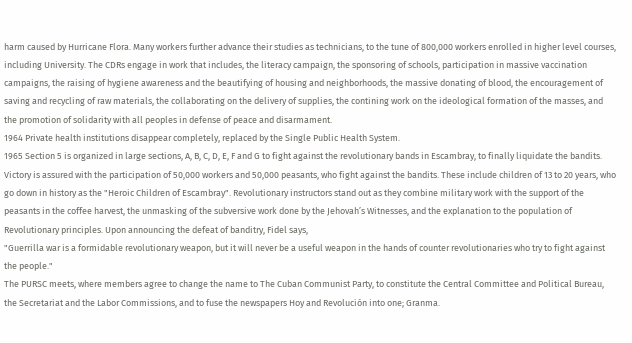harm caused by Hurricane Flora. Many workers further advance their studies as technicians, to the tune of 800,000 workers enrolled in higher level courses, including University. The CDRs engage in work that includes, the literacy campaign, the sponsoring of schools, participation in massive vaccination campaigns, the raising of hygiene awareness and the beautifying of housing and neighborhoods, the massive donating of blood, the encouragement of saving and recycling of raw materials, the collaborating on the delivery of supplies, the contining work on the ideological formation of the masses, and the promotion of solidarity with all peoples in defense of peace and disarmament.
1964 Private health institutions disappear completely, replaced by the Single Public Health System.
1965 Section 5 is organized in large sections, A, B, C, D, E, F and G to fight against the revolutionary bands in Escambray, to finally liquidate the bandits. Victory is assured with the participation of 50,000 workers and 50,000 peasants, who fight against the bandits. These include children of 13 to 20 years, who go down in history as the "Heroic Children of Escambray". Revolutionary instructors stand out as they combine military work with the support of the peasants in the coffee harvest, the unmasking of the subversive work done by the Jehovah’s Witnesses, and the explanation to the population of Revolutionary principles. Upon announcing the defeat of banditry, Fidel says,
"Guerrilla war is a formidable revolutionary weapon, but it will never be a useful weapon in the hands of counter revolutionaries who try to fight against the people."
The PURSC meets, where members agree to change the name to The Cuban Communist Party, to constitute the Central Committee and Political Bureau, the Secretariat and the Labor Commissions, and to fuse the newspapers Hoy and Revolución into one; Granma.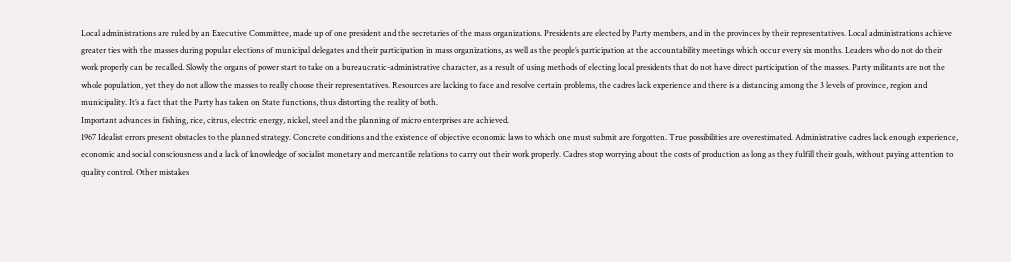Local administrations are ruled by an Executive Committee, made up of one president and the secretaries of the mass organizations. Presidents are elected by Party members, and in the provinces by their representatives. Local administrations achieve greater ties with the masses during popular elections of municipal delegates and their participation in mass organizations, as well as the people’s participation at the accountability meetings which occur every six months. Leaders who do not do their work properly can be recalled. Slowly the organs of power start to take on a bureaucratic-administrative character, as a result of using methods of electing local presidents that do not have direct participation of the masses. Party militants are not the whole population, yet they do not allow the masses to really choose their representatives. Resources are lacking to face and resolve certain problems, the cadres lack experience and there is a distancing among the 3 levels of province, region and municipality. It’s a fact that the Party has taken on State functions, thus distorting the reality of both.
Important advances in fishing, rice, citrus, electric energy, nickel, steel and the planning of micro enterprises are achieved.
1967 Idealist errors present obstacles to the planned strategy. Concrete conditions and the existence of objective economic laws to which one must submit are forgotten. True possibilities are overestimated. Administrative cadres lack enough experience, economic and social consciousness and a lack of knowledge of socialist monetary and mercantile relations to carry out their work properly. Cadres stop worrying about the costs of production as long as they fulfill their goals, without paying attention to quality control. Other mistakes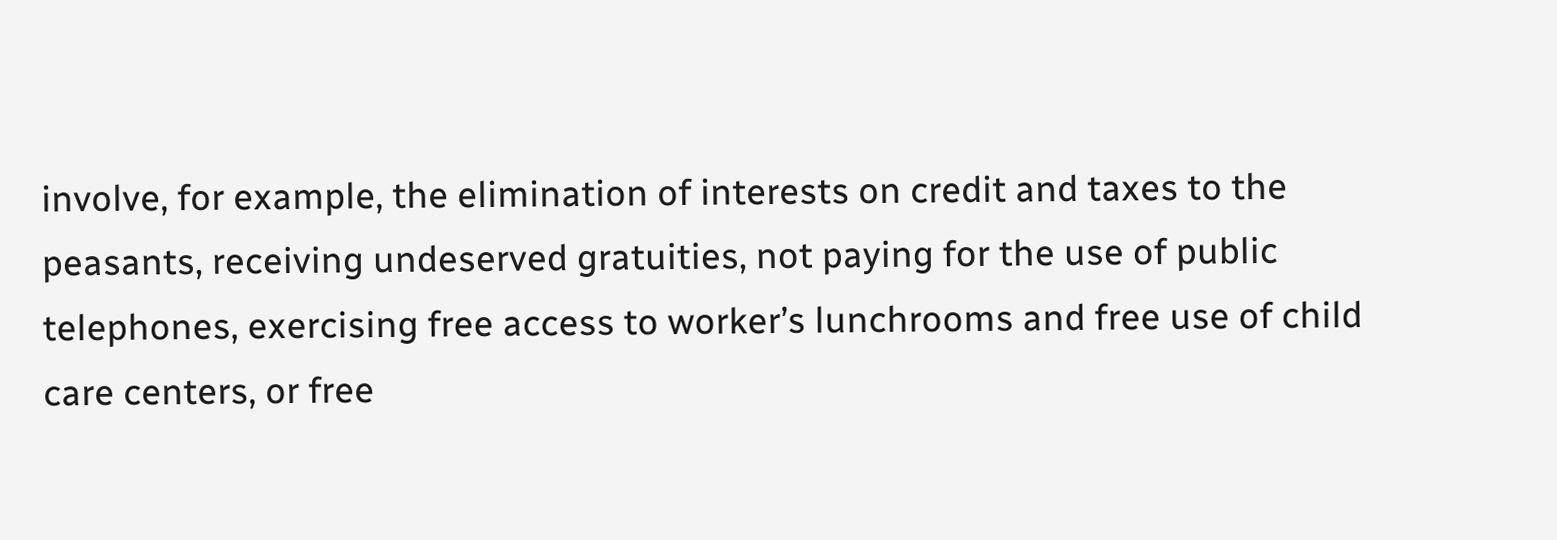involve, for example, the elimination of interests on credit and taxes to the peasants, receiving undeserved gratuities, not paying for the use of public telephones, exercising free access to worker’s lunchrooms and free use of child care centers, or free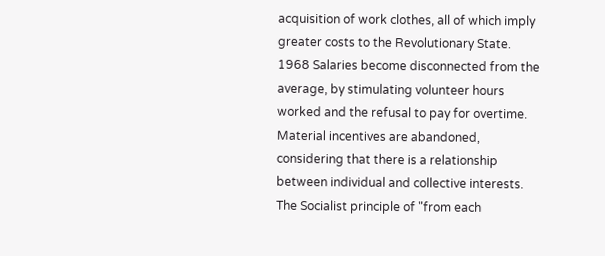acquisition of work clothes, all of which imply greater costs to the Revolutionary State.
1968 Salaries become disconnected from the average, by stimulating volunteer hours worked and the refusal to pay for overtime. Material incentives are abandoned, considering that there is a relationship between individual and collective interests. The Socialist principle of "from each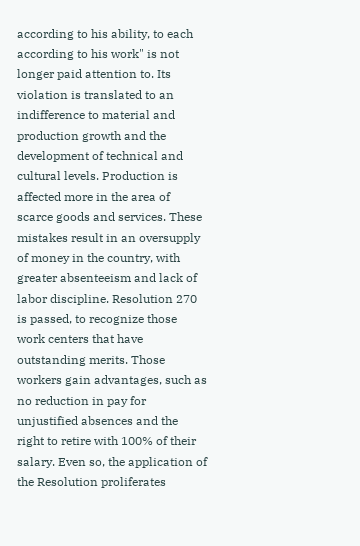according to his ability, to each according to his work" is not longer paid attention to. Its violation is translated to an indifference to material and production growth and the development of technical and cultural levels. Production is affected more in the area of scarce goods and services. These mistakes result in an oversupply of money in the country, with greater absenteeism and lack of labor discipline. Resolution 270 is passed, to recognize those work centers that have outstanding merits. Those workers gain advantages, such as no reduction in pay for unjustified absences and the right to retire with 100% of their salary. Even so, the application of the Resolution proliferates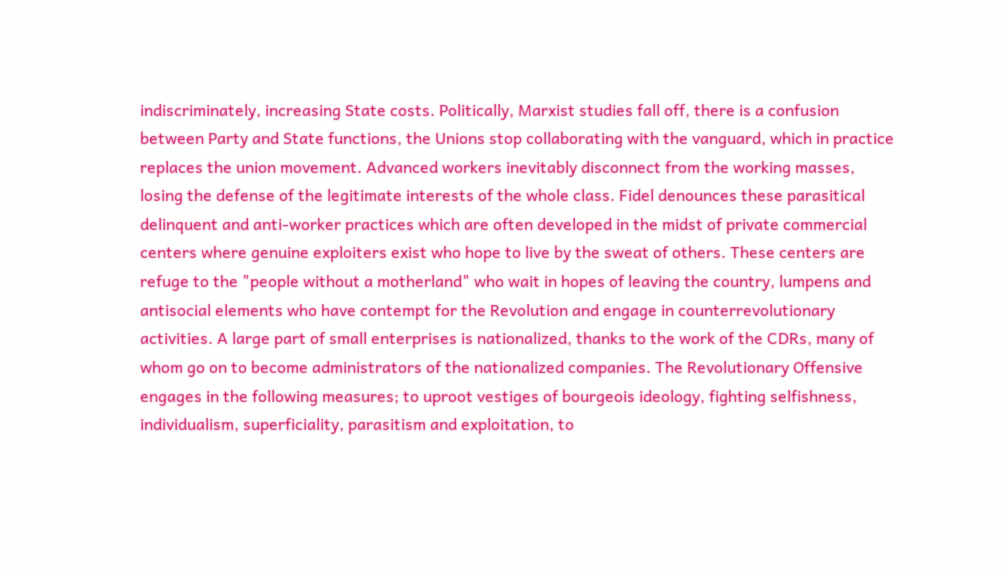indiscriminately, increasing State costs. Politically, Marxist studies fall off, there is a confusion between Party and State functions, the Unions stop collaborating with the vanguard, which in practice replaces the union movement. Advanced workers inevitably disconnect from the working masses, losing the defense of the legitimate interests of the whole class. Fidel denounces these parasitical delinquent and anti-worker practices which are often developed in the midst of private commercial centers where genuine exploiters exist who hope to live by the sweat of others. These centers are refuge to the "people without a motherland" who wait in hopes of leaving the country, lumpens and antisocial elements who have contempt for the Revolution and engage in counterrevolutionary activities. A large part of small enterprises is nationalized, thanks to the work of the CDRs, many of whom go on to become administrators of the nationalized companies. The Revolutionary Offensive engages in the following measures; to uproot vestiges of bourgeois ideology, fighting selfishness, individualism, superficiality, parasitism and exploitation, to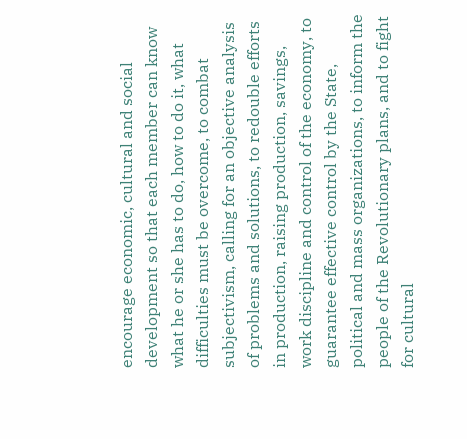encourage economic, cultural and social development so that each member can know what he or she has to do, how to do it, what difficulties must be overcome, to combat subjectivism, calling for an objective analysis of problems and solutions, to redouble efforts in production, raising production, savings, work discipline and control of the economy, to guarantee effective control by the State, political and mass organizations, to inform the people of the Revolutionary plans, and to fight for cultural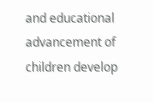and educational advancement of children develop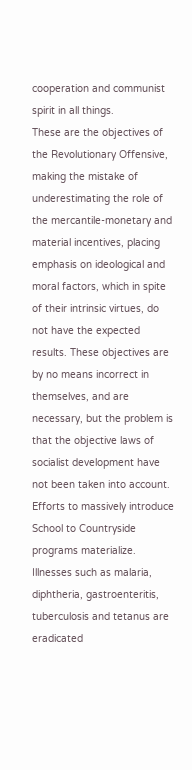cooperation and communist spirit in all things.
These are the objectives of the Revolutionary Offensive, making the mistake of underestimating the role of the mercantile-monetary and material incentives, placing emphasis on ideological and moral factors, which in spite of their intrinsic virtues, do not have the expected results. These objectives are by no means incorrect in themselves, and are necessary, but the problem is that the objective laws of socialist development have not been taken into account.
Efforts to massively introduce School to Countryside programs materialize. Illnesses such as malaria, diphtheria, gastroenteritis, tuberculosis and tetanus are eradicated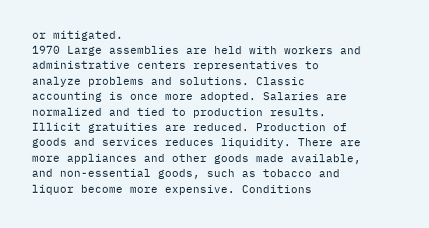or mitigated.
1970 Large assemblies are held with workers and administrative centers representatives to analyze problems and solutions. Classic accounting is once more adopted. Salaries are normalized and tied to production results. Illicit gratuities are reduced. Production of goods and services reduces liquidity. There are more appliances and other goods made available, and non-essential goods, such as tobacco and liquor become more expensive. Conditions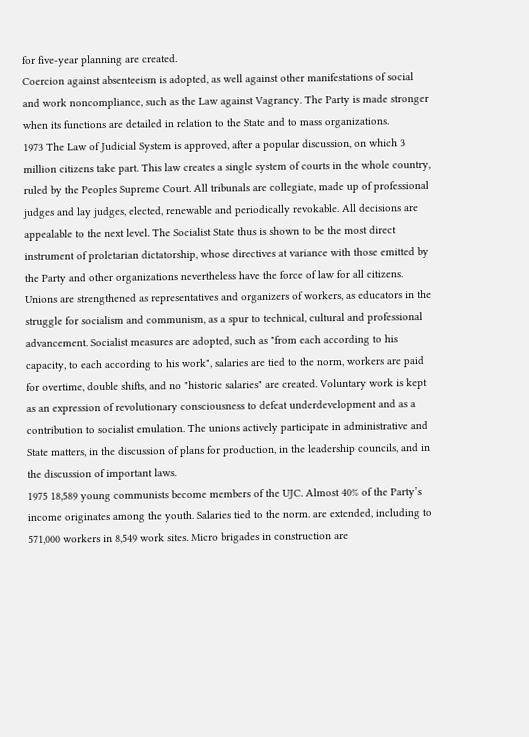for five-year planning are created.
Coercion against absenteeism is adopted, as well against other manifestations of social and work noncompliance, such as the Law against Vagrancy. The Party is made stronger when its functions are detailed in relation to the State and to mass organizations.
1973 The Law of Judicial System is approved, after a popular discussion, on which 3 million citizens take part. This law creates a single system of courts in the whole country, ruled by the Peoples Supreme Court. All tribunals are collegiate, made up of professional judges and lay judges, elected, renewable and periodically revokable. All decisions are appealable to the next level. The Socialist State thus is shown to be the most direct instrument of proletarian dictatorship, whose directives at variance with those emitted by the Party and other organizations nevertheless have the force of law for all citizens. Unions are strengthened as representatives and organizers of workers, as educators in the struggle for socialism and communism, as a spur to technical, cultural and professional advancement. Socialist measures are adopted, such as "from each according to his capacity, to each according to his work", salaries are tied to the norm, workers are paid for overtime, double shifts, and no "historic salaries" are created. Voluntary work is kept as an expression of revolutionary consciousness to defeat underdevelopment and as a contribution to socialist emulation. The unions actively participate in administrative and State matters, in the discussion of plans for production, in the leadership councils, and in the discussion of important laws.
1975 18,589 young communists become members of the UJC. Almost 40% of the Party’s income originates among the youth. Salaries tied to the norm. are extended, including to 571,000 workers in 8,549 work sites. Micro brigades in construction are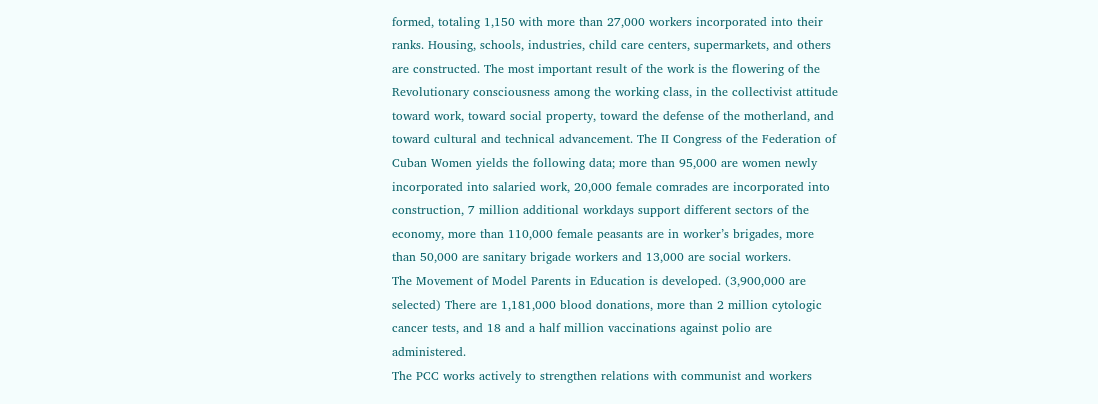formed, totaling 1,150 with more than 27,000 workers incorporated into their ranks. Housing, schools, industries, child care centers, supermarkets, and others are constructed. The most important result of the work is the flowering of the Revolutionary consciousness among the working class, in the collectivist attitude toward work, toward social property, toward the defense of the motherland, and toward cultural and technical advancement. The II Congress of the Federation of Cuban Women yields the following data; more than 95,000 are women newly incorporated into salaried work, 20,000 female comrades are incorporated into construction, 7 million additional workdays support different sectors of the economy, more than 110,000 female peasants are in worker’s brigades, more than 50,000 are sanitary brigade workers and 13,000 are social workers.
The Movement of Model Parents in Education is developed. (3,900,000 are selected) There are 1,181,000 blood donations, more than 2 million cytologic cancer tests, and 18 and a half million vaccinations against polio are administered.
The PCC works actively to strengthen relations with communist and workers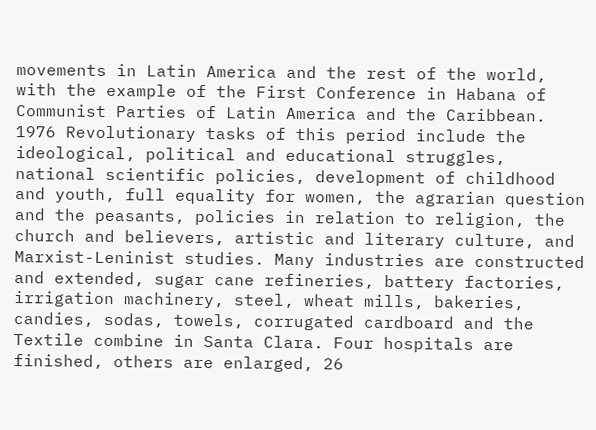movements in Latin America and the rest of the world, with the example of the First Conference in Habana of Communist Parties of Latin America and the Caribbean.
1976 Revolutionary tasks of this period include the ideological, political and educational struggles, national scientific policies, development of childhood and youth, full equality for women, the agrarian question and the peasants, policies in relation to religion, the church and believers, artistic and literary culture, and Marxist-Leninist studies. Many industries are constructed and extended, sugar cane refineries, battery factories, irrigation machinery, steel, wheat mills, bakeries, candies, sodas, towels, corrugated cardboard and the Textile combine in Santa Clara. Four hospitals are finished, others are enlarged, 26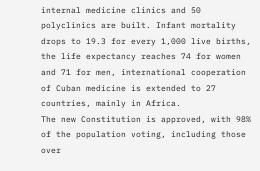internal medicine clinics and 50 polyclinics are built. Infant mortality drops to 19.3 for every 1,000 live births, the life expectancy reaches 74 for women and 71 for men, international cooperation of Cuban medicine is extended to 27 countries, mainly in Africa.
The new Constitution is approved, with 98% of the population voting, including those over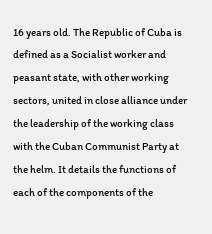16 years old. The Republic of Cuba is defined as a Socialist worker and peasant state, with other working sectors, united in close alliance under the leadership of the working class with the Cuban Communist Party at the helm. It details the functions of each of the components of the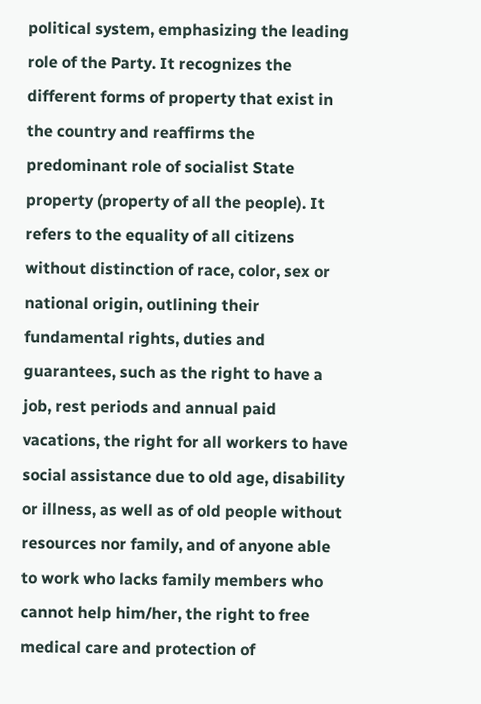political system, emphasizing the leading role of the Party. It recognizes the different forms of property that exist in the country and reaffirms the predominant role of socialist State property (property of all the people). It refers to the equality of all citizens without distinction of race, color, sex or national origin, outlining their fundamental rights, duties and guarantees, such as the right to have a job, rest periods and annual paid vacations, the right for all workers to have social assistance due to old age, disability or illness, as well as of old people without resources nor family, and of anyone able to work who lacks family members who cannot help him/her, the right to free medical care and protection of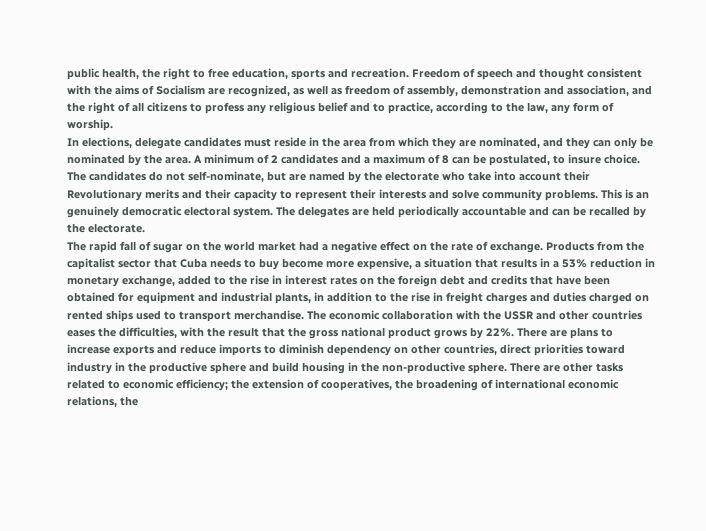public health, the right to free education, sports and recreation. Freedom of speech and thought consistent with the aims of Socialism are recognized, as well as freedom of assembly, demonstration and association, and the right of all citizens to profess any religious belief and to practice, according to the law, any form of worship.
In elections, delegate candidates must reside in the area from which they are nominated, and they can only be nominated by the area. A minimum of 2 candidates and a maximum of 8 can be postulated, to insure choice. The candidates do not self-nominate, but are named by the electorate who take into account their Revolutionary merits and their capacity to represent their interests and solve community problems. This is an genuinely democratic electoral system. The delegates are held periodically accountable and can be recalled by the electorate.
The rapid fall of sugar on the world market had a negative effect on the rate of exchange. Products from the capitalist sector that Cuba needs to buy become more expensive, a situation that results in a 53% reduction in monetary exchange, added to the rise in interest rates on the foreign debt and credits that have been obtained for equipment and industrial plants, in addition to the rise in freight charges and duties charged on rented ships used to transport merchandise. The economic collaboration with the USSR and other countries eases the difficulties, with the result that the gross national product grows by 22%. There are plans to increase exports and reduce imports to diminish dependency on other countries, direct priorities toward industry in the productive sphere and build housing in the non-productive sphere. There are other tasks related to economic efficiency; the extension of cooperatives, the broadening of international economic relations, the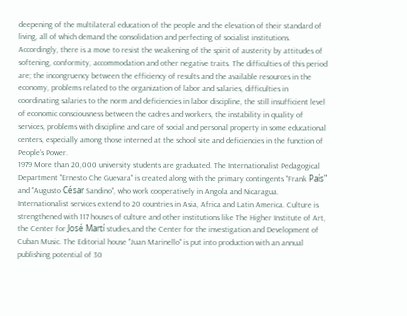deepening of the multilateral education of the people and the elevation of their standard of living, all of which demand the consolidation and perfecting of socialist institutions. Accordingly, there is a move to resist the weakening of the spirit of austerity by attitudes of softening, conformity, accommodation and other negative traits. The difficulties of this period are; the incongruency between the efficiency of results and the available resources in the economy, problems related to the organization of labor and salaries, difficulties in coordinating salaries to the norm and deficiencies in labor discipline, the still insufficient level of economic consciousness between the cadres and workers, the instability in quality of services, problems with discipline and care of social and personal property in some educational centers, especially among those interned at the school site and deficiencies in the function of People’s Power.
1979 More than 20,000 university students are graduated. The Internationalist Pedagogical Department "Ernesto Che Guevara" is created along with the primary contingents "Frank País" and "Augusto César Sandino", who work cooperatively in Angola and Nicaragua. Internationalist services extend to 20 countries in Asia, Africa and Latin America. Culture is strengthened with 117 houses of culture and other institutions like The Higher Institute of Art, the Center for José Martí studies,and the Center for the investigation and Development of Cuban Music. The Editorial house "Juan Marinello" is put into production with an annual publishing potential of 30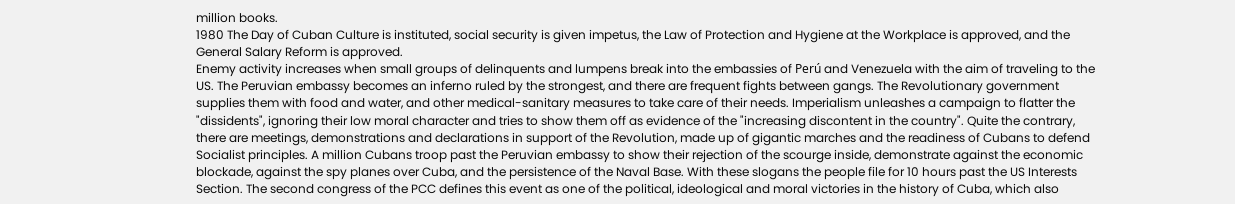million books.
1980 The Day of Cuban Culture is instituted, social security is given impetus, the Law of Protection and Hygiene at the Workplace is approved, and the General Salary Reform is approved.
Enemy activity increases when small groups of delinquents and lumpens break into the embassies of Perú and Venezuela with the aim of traveling to the US. The Peruvian embassy becomes an inferno ruled by the strongest, and there are frequent fights between gangs. The Revolutionary government supplies them with food and water, and other medical-sanitary measures to take care of their needs. Imperialism unleashes a campaign to flatter the "dissidents", ignoring their low moral character and tries to show them off as evidence of the "increasing discontent in the country". Quite the contrary, there are meetings, demonstrations and declarations in support of the Revolution, made up of gigantic marches and the readiness of Cubans to defend Socialist principles. A million Cubans troop past the Peruvian embassy to show their rejection of the scourge inside, demonstrate against the economic blockade, against the spy planes over Cuba, and the persistence of the Naval Base. With these slogans the people file for 10 hours past the US Interests Section. The second congress of the PCC defines this event as one of the political, ideological and moral victories in the history of Cuba, which also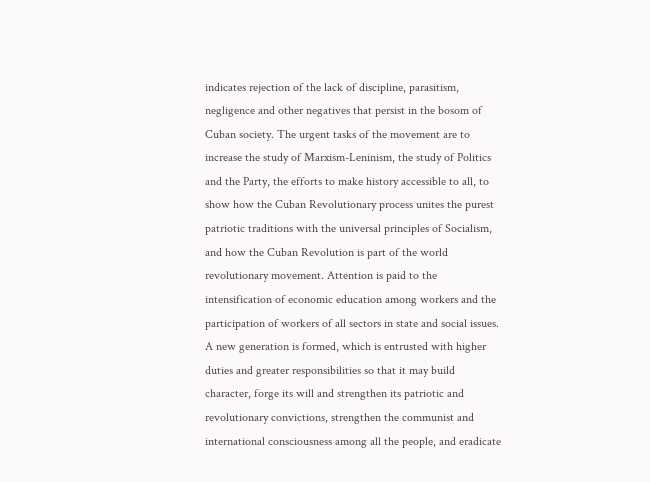indicates rejection of the lack of discipline, parasitism, negligence and other negatives that persist in the bosom of Cuban society. The urgent tasks of the movement are to increase the study of Marxism-Leninism, the study of Politics and the Party, the efforts to make history accessible to all, to show how the Cuban Revolutionary process unites the purest patriotic traditions with the universal principles of Socialism, and how the Cuban Revolution is part of the world revolutionary movement. Attention is paid to the intensification of economic education among workers and the participation of workers of all sectors in state and social issues. A new generation is formed, which is entrusted with higher duties and greater responsibilities so that it may build character, forge its will and strengthen its patriotic and revolutionary convictions, strengthen the communist and international consciousness among all the people, and eradicate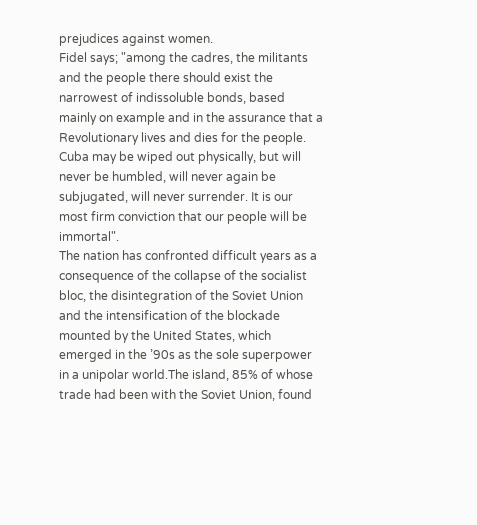prejudices against women.
Fidel says; "among the cadres, the militants and the people there should exist the narrowest of indissoluble bonds, based mainly on example and in the assurance that a Revolutionary lives and dies for the people. Cuba may be wiped out physically, but will never be humbled, will never again be subjugated, will never surrender. It is our most firm conviction that our people will be immortal".
The nation has confronted difficult years as a consequence of the collapse of the socialist bloc, the disintegration of the Soviet Union and the intensification of the blockade mounted by the United States, which emerged in the ’90s as the sole superpower in a unipolar world.The island, 85% of whose trade had been with the Soviet Union, found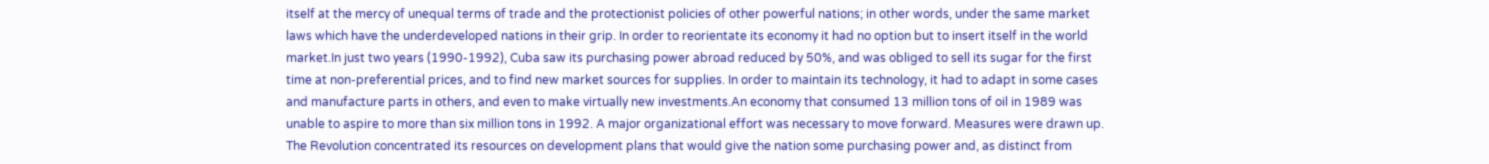itself at the mercy of unequal terms of trade and the protectionist policies of other powerful nations; in other words, under the same market laws which have the underdeveloped nations in their grip. In order to reorientate its economy it had no option but to insert itself in the world market.In just two years (1990-1992), Cuba saw its purchasing power abroad reduced by 50%, and was obliged to sell its sugar for the first time at non-preferential prices, and to find new market sources for supplies. In order to maintain its technology, it had to adapt in some cases and manufacture parts in others, and even to make virtually new investments.An economy that consumed 13 million tons of oil in 1989 was unable to aspire to more than six million tons in 1992. A major organizational effort was necessary to move forward. Measures were drawn up. The Revolution concentrated its resources on development plans that would give the nation some purchasing power and, as distinct from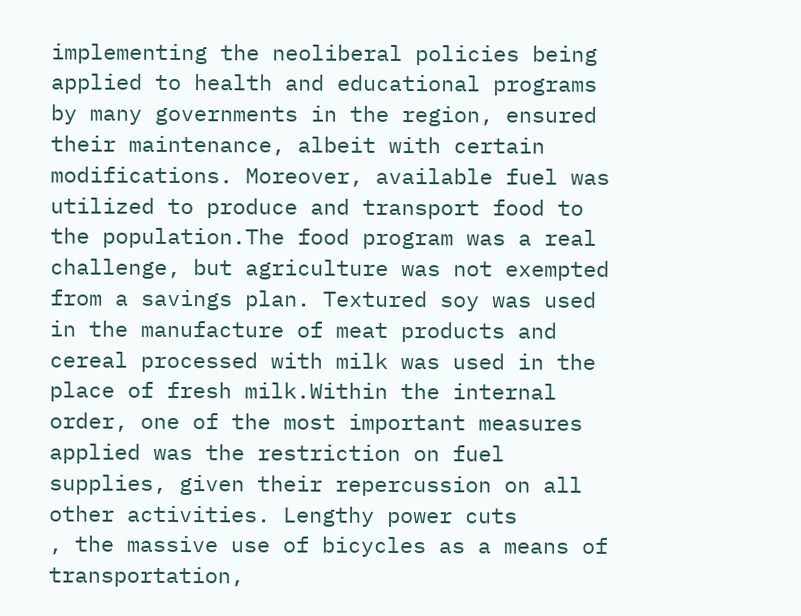implementing the neoliberal policies being applied to health and educational programs by many governments in the region, ensured their maintenance, albeit with certain modifications. Moreover, available fuel was utilized to produce and transport food to the population.The food program was a real challenge, but agriculture was not exempted from a savings plan. Textured soy was used in the manufacture of meat products and cereal processed with milk was used in the place of fresh milk.Within the internal order, one of the most important measures applied was the restriction on fuel supplies, given their repercussion on all other activities. Lengthy power cuts
, the massive use of bicycles as a means of transportation,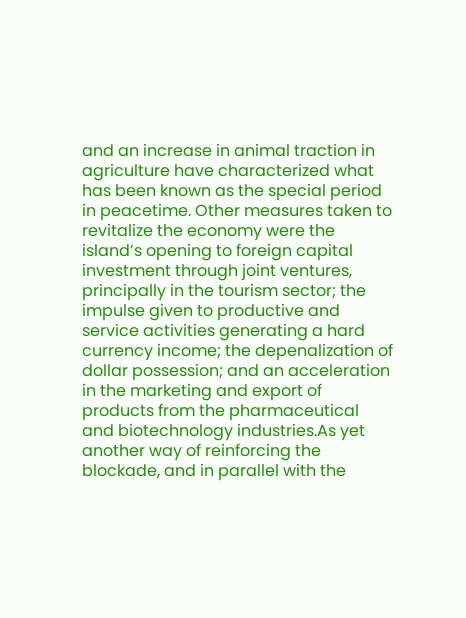and an increase in animal traction in agriculture have characterized what has been known as the special period in peacetime. Other measures taken to revitalize the economy were the island’s opening to foreign capital investment through joint ventures, principally in the tourism sector; the impulse given to productive and service activities generating a hard currency income; the depenalization of dollar possession; and an acceleration in the marketing and export of products from the pharmaceutical and biotechnology industries.As yet another way of reinforcing the blockade, and in parallel with the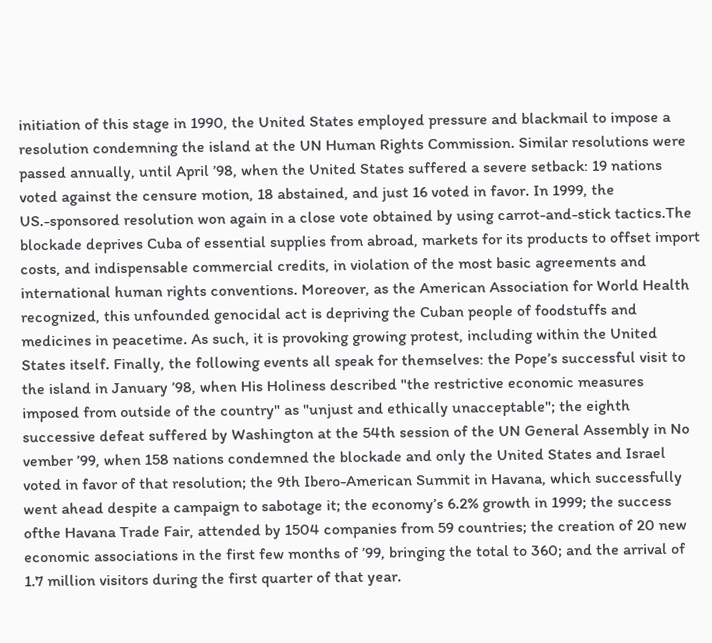initiation of this stage in 1990, the United States employed pressure and blackmail to impose a resolution condemning the island at the UN Human Rights Commission. Similar resolutions were passed annually, until April ’98, when the United States suffered a severe setback: 19 nations voted against the censure motion, 18 abstained, and just 16 voted in favor. In 1999, the US.-sponsored resolution won again in a close vote obtained by using carrot-and-stick tactics.The blockade deprives Cuba of essential supplies from abroad, markets for its products to offset import costs, and indispensable commercial credits, in violation of the most basic agreements and international human rights conventions. Moreover, as the American Association for World Health recognized, this unfounded genocidal act is depriving the Cuban people of foodstuffs and medicines in peacetime. As such, it is provoking growing protest, including within the United States itself. Finally, the following events all speak for themselves: the Pope’s successful visit to the island in January ’98, when His Holiness described "the restrictive economic measures imposed from outside of the country" as "unjust and ethically unacceptable"; the eighth successive defeat suffered by Washington at the 54th session of the UN General Assembly in No
vember ’99, when 158 nations condemned the blockade and only the United States and Israel voted in favor of that resolution; the 9th Ibero-American Summit in Havana, which successfully went ahead despite a campaign to sabotage it; the economy’s 6.2% growth in 1999; the success ofthe Havana Trade Fair, attended by 1504 companies from 59 countries; the creation of 20 new economic associations in the first few months of ’99, bringing the total to 360; and the arrival of 1.7 million visitors during the first quarter of that year.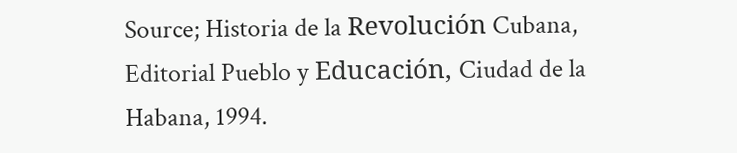Source; Historia de la Revolución Cubana, Editorial Pueblo y Educación, Ciudad de la Habana, 1994.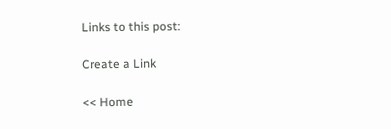Links to this post:

Create a Link

<< Home